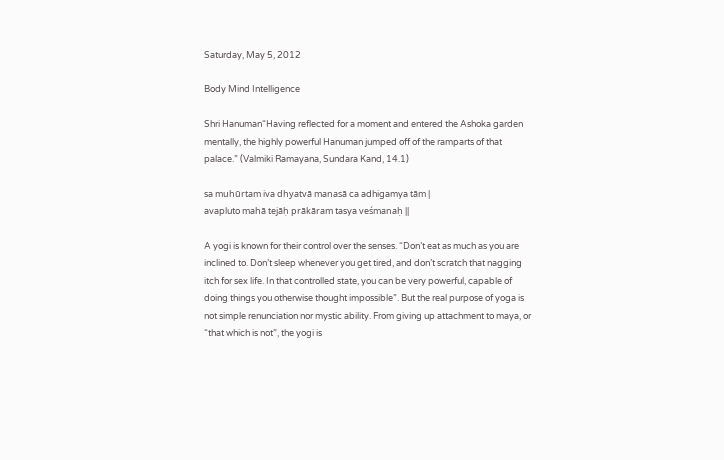Saturday, May 5, 2012

Body Mind Intelligence

Shri Hanuman“Having reflected for a moment and entered the Ashoka garden mentally, the highly powerful Hanuman jumped off of the ramparts of that palace.” (Valmiki Ramayana, Sundara Kand, 14.1)

sa muhūrtam iva dhyatvā manasā ca adhigamya tām |
avapluto mahā tejāḥ prākāram tasya veśmanaḥ ||

A yogi is known for their control over the senses. “Don’t eat as much as you are inclined to. Don’t sleep whenever you get tired, and don’t scratch that nagging itch for sex life. In that controlled state, you can be very powerful, capable of doing things you otherwise thought impossible”. But the real purpose of yoga is not simple renunciation nor mystic ability. From giving up attachment to maya, or “that which is not”, the yogi is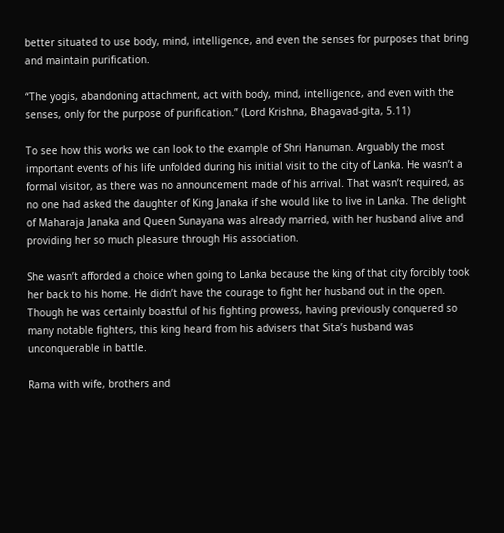better situated to use body, mind, intelligence, and even the senses for purposes that bring and maintain purification.

“The yogis, abandoning attachment, act with body, mind, intelligence, and even with the senses, only for the purpose of purification.” (Lord Krishna, Bhagavad-gita, 5.11)

To see how this works we can look to the example of Shri Hanuman. Arguably the most important events of his life unfolded during his initial visit to the city of Lanka. He wasn’t a formal visitor, as there was no announcement made of his arrival. That wasn’t required, as no one had asked the daughter of King Janaka if she would like to live in Lanka. The delight of Maharaja Janaka and Queen Sunayana was already married, with her husband alive and providing her so much pleasure through His association.

She wasn’t afforded a choice when going to Lanka because the king of that city forcibly took her back to his home. He didn’t have the courage to fight her husband out in the open. Though he was certainly boastful of his fighting prowess, having previously conquered so many notable fighters, this king heard from his advisers that Sita’s husband was unconquerable in battle.

Rama with wife, brothers and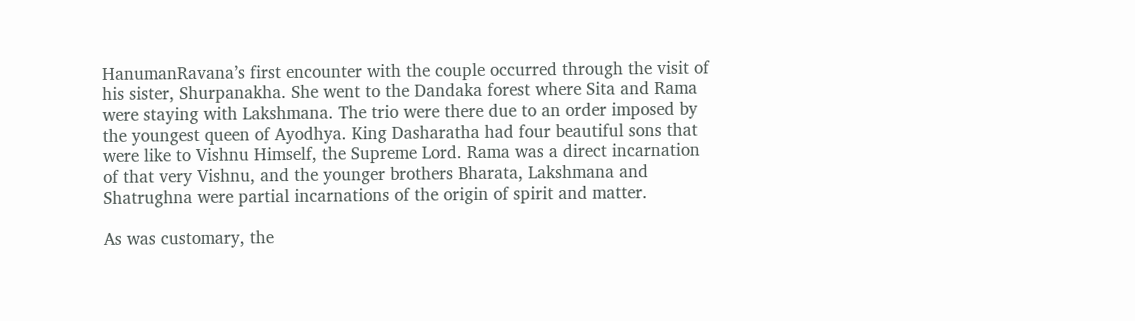HanumanRavana’s first encounter with the couple occurred through the visit of his sister, Shurpanakha. She went to the Dandaka forest where Sita and Rama were staying with Lakshmana. The trio were there due to an order imposed by the youngest queen of Ayodhya. King Dasharatha had four beautiful sons that were like to Vishnu Himself, the Supreme Lord. Rama was a direct incarnation of that very Vishnu, and the younger brothers Bharata, Lakshmana and Shatrughna were partial incarnations of the origin of spirit and matter.

As was customary, the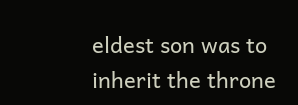eldest son was to inherit the throne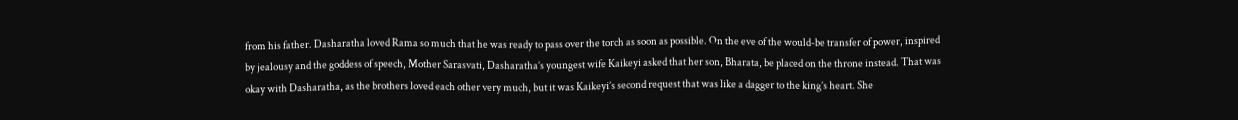from his father. Dasharatha loved Rama so much that he was ready to pass over the torch as soon as possible. On the eve of the would-be transfer of power, inspired by jealousy and the goddess of speech, Mother Sarasvati, Dasharatha’s youngest wife Kaikeyi asked that her son, Bharata, be placed on the throne instead. That was okay with Dasharatha, as the brothers loved each other very much, but it was Kaikeyi’s second request that was like a dagger to the king’s heart. She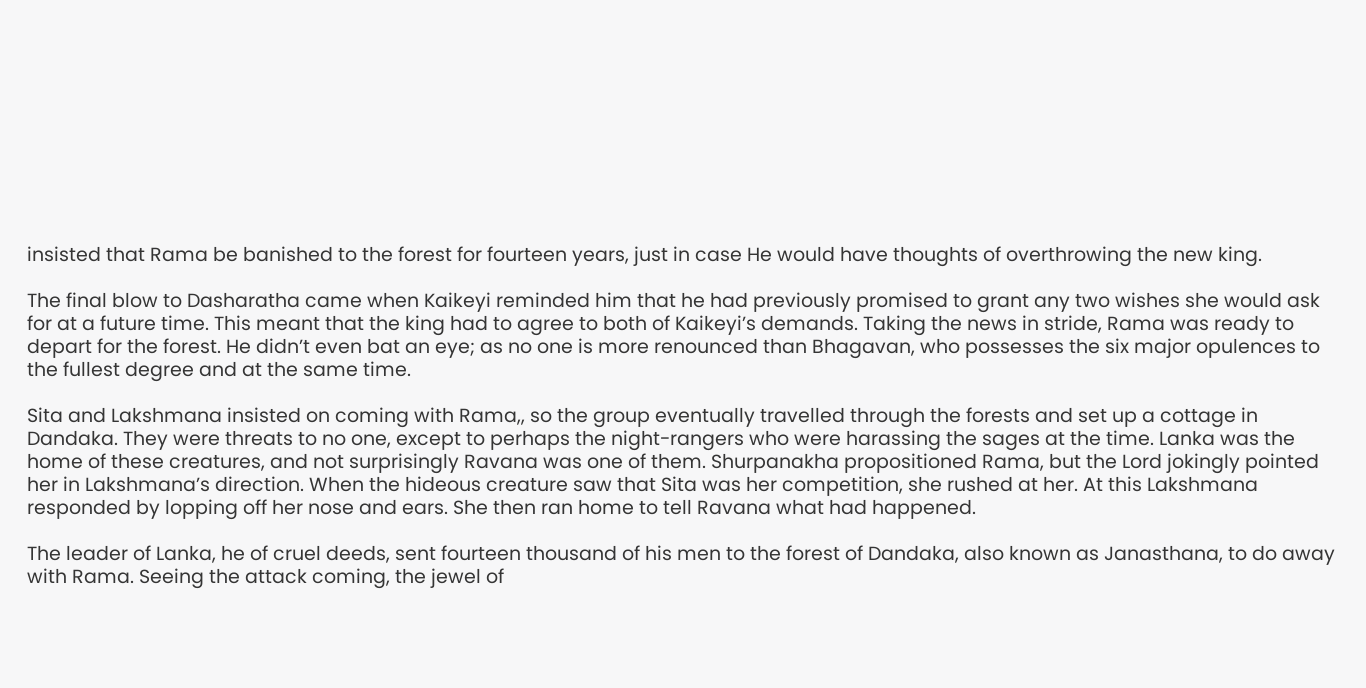insisted that Rama be banished to the forest for fourteen years, just in case He would have thoughts of overthrowing the new king.

The final blow to Dasharatha came when Kaikeyi reminded him that he had previously promised to grant any two wishes she would ask for at a future time. This meant that the king had to agree to both of Kaikeyi’s demands. Taking the news in stride, Rama was ready to depart for the forest. He didn’t even bat an eye; as no one is more renounced than Bhagavan, who possesses the six major opulences to the fullest degree and at the same time.

Sita and Lakshmana insisted on coming with Rama,, so the group eventually travelled through the forests and set up a cottage in Dandaka. They were threats to no one, except to perhaps the night-rangers who were harassing the sages at the time. Lanka was the home of these creatures, and not surprisingly Ravana was one of them. Shurpanakha propositioned Rama, but the Lord jokingly pointed her in Lakshmana’s direction. When the hideous creature saw that Sita was her competition, she rushed at her. At this Lakshmana responded by lopping off her nose and ears. She then ran home to tell Ravana what had happened.

The leader of Lanka, he of cruel deeds, sent fourteen thousand of his men to the forest of Dandaka, also known as Janasthana, to do away with Rama. Seeing the attack coming, the jewel of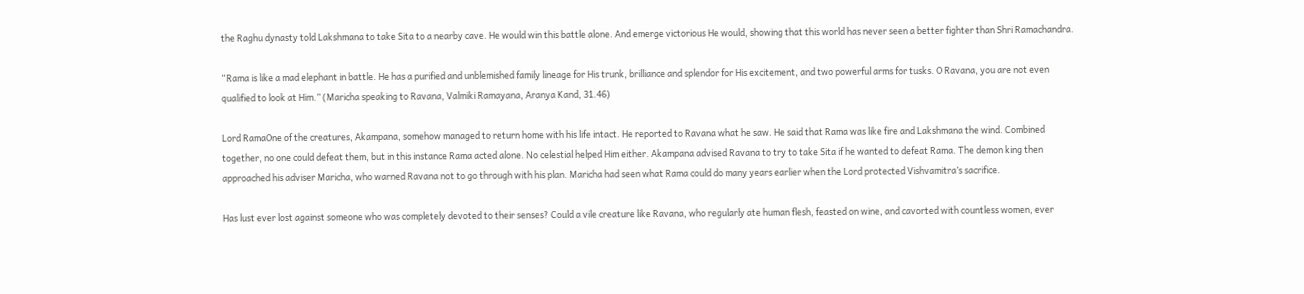the Raghu dynasty told Lakshmana to take Sita to a nearby cave. He would win this battle alone. And emerge victorious He would, showing that this world has never seen a better fighter than Shri Ramachandra.

“Rama is like a mad elephant in battle. He has a purified and unblemished family lineage for His trunk, brilliance and splendor for His excitement, and two powerful arms for tusks. O Ravana, you are not even qualified to look at Him.” (Maricha speaking to Ravana, Valmiki Ramayana, Aranya Kand, 31.46)

Lord RamaOne of the creatures, Akampana, somehow managed to return home with his life intact. He reported to Ravana what he saw. He said that Rama was like fire and Lakshmana the wind. Combined together, no one could defeat them, but in this instance Rama acted alone. No celestial helped Him either. Akampana advised Ravana to try to take Sita if he wanted to defeat Rama. The demon king then approached his adviser Maricha, who warned Ravana not to go through with his plan. Maricha had seen what Rama could do many years earlier when the Lord protected Vishvamitra’s sacrifice.

Has lust ever lost against someone who was completely devoted to their senses? Could a vile creature like Ravana, who regularly ate human flesh, feasted on wine, and cavorted with countless women, ever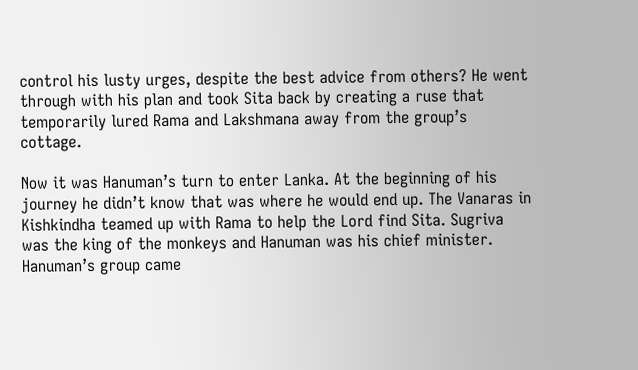control his lusty urges, despite the best advice from others? He went through with his plan and took Sita back by creating a ruse that temporarily lured Rama and Lakshmana away from the group’s cottage.

Now it was Hanuman’s turn to enter Lanka. At the beginning of his journey he didn’t know that was where he would end up. The Vanaras in Kishkindha teamed up with Rama to help the Lord find Sita. Sugriva was the king of the monkeys and Hanuman was his chief minister. Hanuman’s group came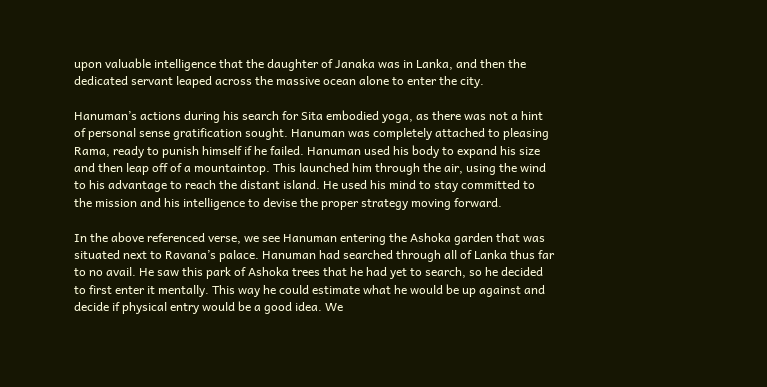upon valuable intelligence that the daughter of Janaka was in Lanka, and then the dedicated servant leaped across the massive ocean alone to enter the city.

Hanuman’s actions during his search for Sita embodied yoga, as there was not a hint of personal sense gratification sought. Hanuman was completely attached to pleasing Rama, ready to punish himself if he failed. Hanuman used his body to expand his size and then leap off of a mountaintop. This launched him through the air, using the wind to his advantage to reach the distant island. He used his mind to stay committed to the mission and his intelligence to devise the proper strategy moving forward.

In the above referenced verse, we see Hanuman entering the Ashoka garden that was situated next to Ravana’s palace. Hanuman had searched through all of Lanka thus far to no avail. He saw this park of Ashoka trees that he had yet to search, so he decided to first enter it mentally. This way he could estimate what he would be up against and decide if physical entry would be a good idea. We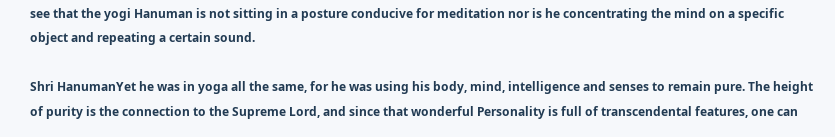see that the yogi Hanuman is not sitting in a posture conducive for meditation nor is he concentrating the mind on a specific object and repeating a certain sound.

Shri HanumanYet he was in yoga all the same, for he was using his body, mind, intelligence and senses to remain pure. The height of purity is the connection to the Supreme Lord, and since that wonderful Personality is full of transcendental features, one can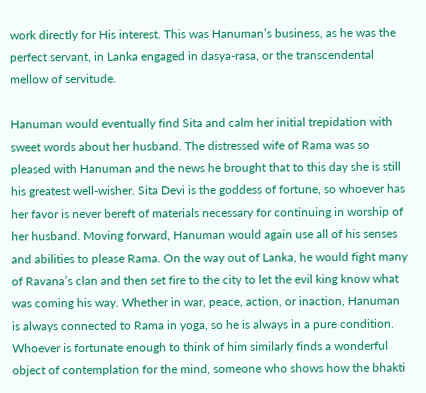work directly for His interest. This was Hanuman’s business, as he was the perfect servant, in Lanka engaged in dasya-rasa, or the transcendental mellow of servitude.

Hanuman would eventually find Sita and calm her initial trepidation with sweet words about her husband. The distressed wife of Rama was so pleased with Hanuman and the news he brought that to this day she is still his greatest well-wisher. Sita Devi is the goddess of fortune, so whoever has her favor is never bereft of materials necessary for continuing in worship of her husband. Moving forward, Hanuman would again use all of his senses and abilities to please Rama. On the way out of Lanka, he would fight many of Ravana’s clan and then set fire to the city to let the evil king know what was coming his way. Whether in war, peace, action, or inaction, Hanuman is always connected to Rama in yoga, so he is always in a pure condition. Whoever is fortunate enough to think of him similarly finds a wonderful object of contemplation for the mind, someone who shows how the bhakti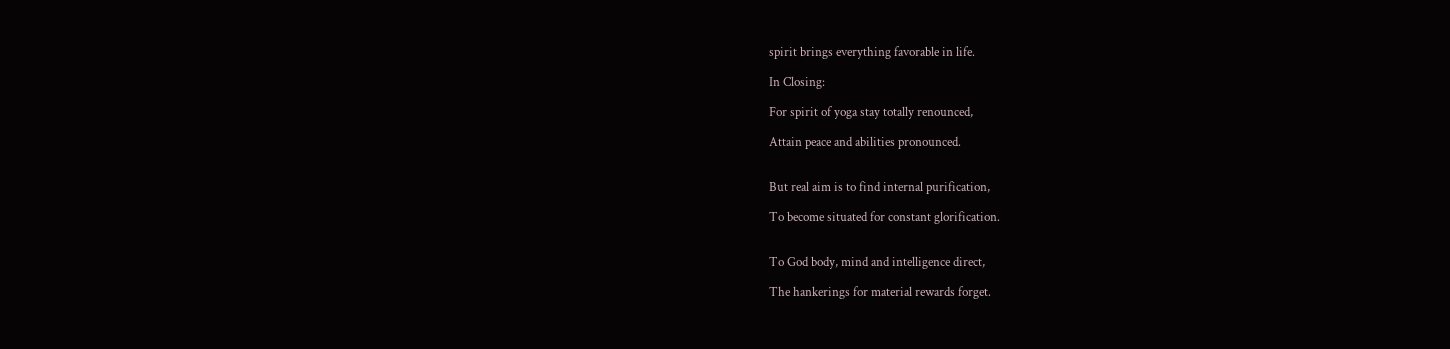spirit brings everything favorable in life.

In Closing:

For spirit of yoga stay totally renounced,

Attain peace and abilities pronounced.


But real aim is to find internal purification,

To become situated for constant glorification.


To God body, mind and intelligence direct,

The hankerings for material rewards forget.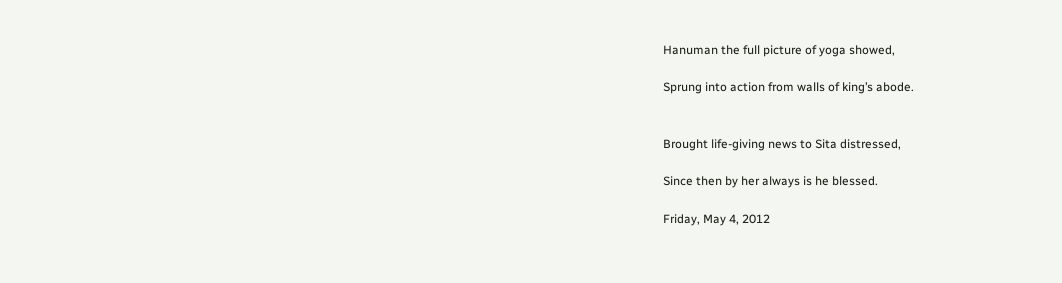Hanuman the full picture of yoga showed,

Sprung into action from walls of king’s abode.


Brought life-giving news to Sita distressed,

Since then by her always is he blessed.

Friday, May 4, 2012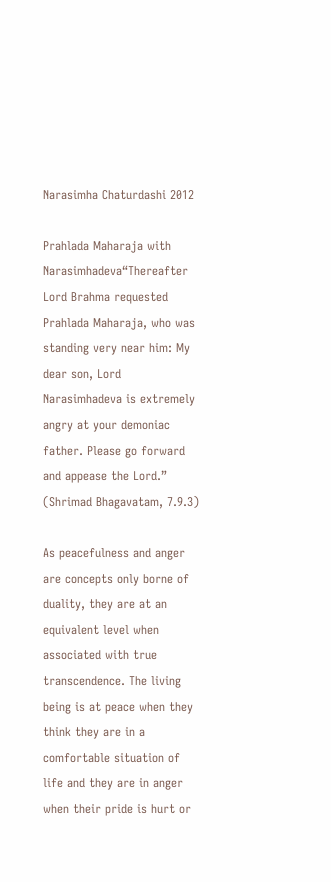Narasimha Chaturdashi 2012

Prahlada Maharaja with Narasimhadeva“Thereafter Lord Brahma requested Prahlada Maharaja, who was standing very near him: My dear son, Lord Narasimhadeva is extremely angry at your demoniac father. Please go forward and appease the Lord.” (Shrimad Bhagavatam, 7.9.3)

As peacefulness and anger are concepts only borne of duality, they are at an equivalent level when associated with true transcendence. The living being is at peace when they think they are in a comfortable situation of life and they are in anger when their pride is hurt or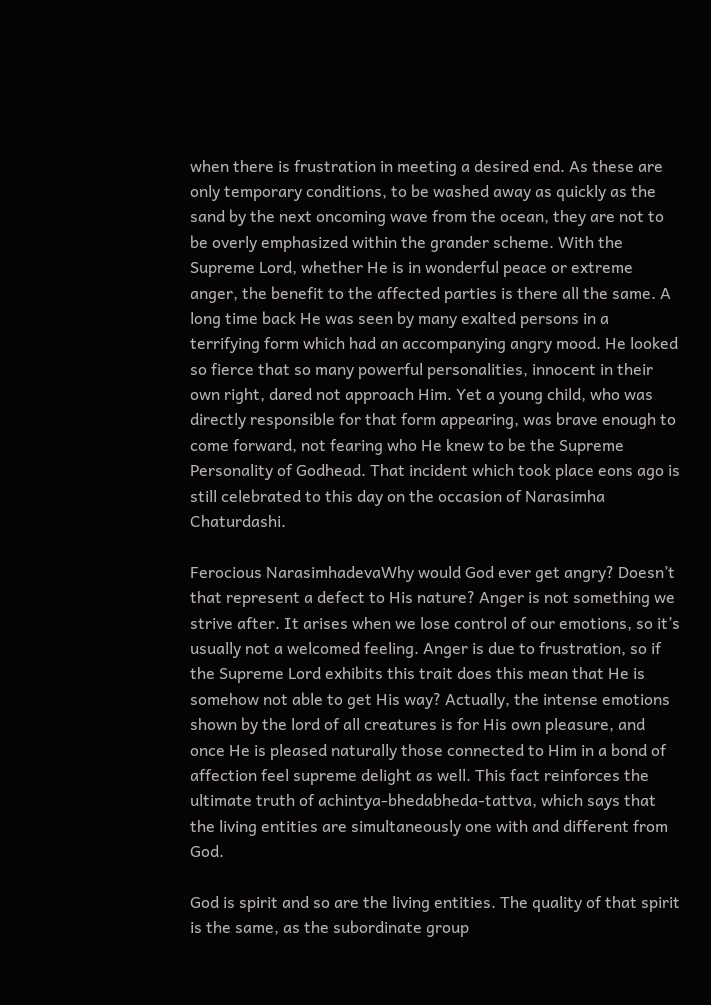when there is frustration in meeting a desired end. As these are only temporary conditions, to be washed away as quickly as the sand by the next oncoming wave from the ocean, they are not to be overly emphasized within the grander scheme. With the Supreme Lord, whether He is in wonderful peace or extreme anger, the benefit to the affected parties is there all the same. A long time back He was seen by many exalted persons in a terrifying form which had an accompanying angry mood. He looked so fierce that so many powerful personalities, innocent in their own right, dared not approach Him. Yet a young child, who was directly responsible for that form appearing, was brave enough to come forward, not fearing who He knew to be the Supreme Personality of Godhead. That incident which took place eons ago is still celebrated to this day on the occasion of Narasimha Chaturdashi.

Ferocious NarasimhadevaWhy would God ever get angry? Doesn’t that represent a defect to His nature? Anger is not something we strive after. It arises when we lose control of our emotions, so it’s usually not a welcomed feeling. Anger is due to frustration, so if the Supreme Lord exhibits this trait does this mean that He is somehow not able to get His way? Actually, the intense emotions shown by the lord of all creatures is for His own pleasure, and once He is pleased naturally those connected to Him in a bond of affection feel supreme delight as well. This fact reinforces the ultimate truth of achintya-bhedabheda-tattva, which says that the living entities are simultaneously one with and different from God.

God is spirit and so are the living entities. The quality of that spirit is the same, as the subordinate group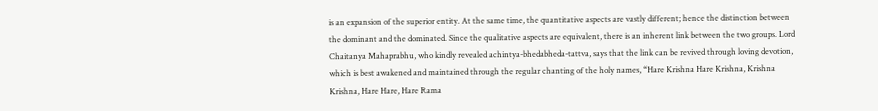is an expansion of the superior entity. At the same time, the quantitative aspects are vastly different; hence the distinction between the dominant and the dominated. Since the qualitative aspects are equivalent, there is an inherent link between the two groups. Lord Chaitanya Mahaprabhu, who kindly revealed achintya-bhedabheda-tattva, says that the link can be revived through loving devotion, which is best awakened and maintained through the regular chanting of the holy names, “Hare Krishna Hare Krishna, Krishna Krishna, Hare Hare, Hare Rama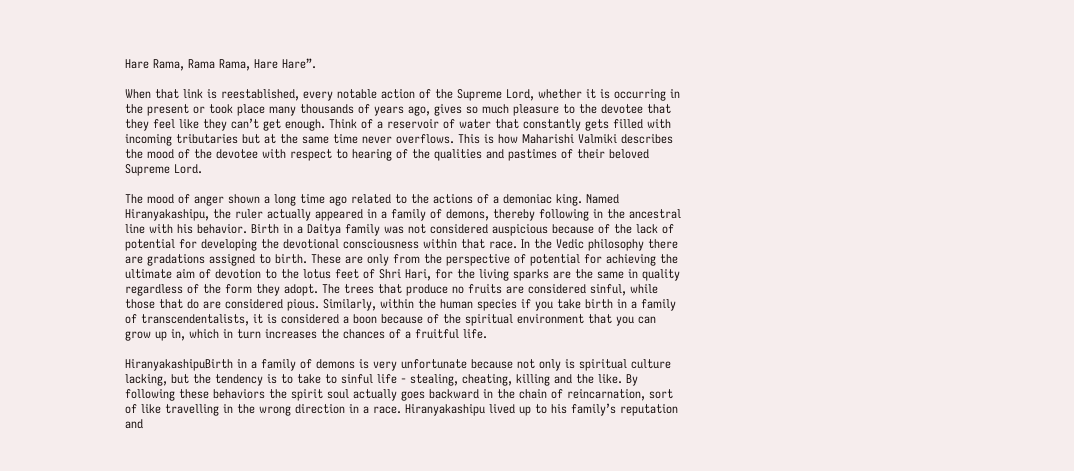Hare Rama, Rama Rama, Hare Hare”.

When that link is reestablished, every notable action of the Supreme Lord, whether it is occurring in the present or took place many thousands of years ago, gives so much pleasure to the devotee that they feel like they can’t get enough. Think of a reservoir of water that constantly gets filled with incoming tributaries but at the same time never overflows. This is how Maharishi Valmiki describes the mood of the devotee with respect to hearing of the qualities and pastimes of their beloved Supreme Lord.

The mood of anger shown a long time ago related to the actions of a demoniac king. Named Hiranyakashipu, the ruler actually appeared in a family of demons, thereby following in the ancestral line with his behavior. Birth in a Daitya family was not considered auspicious because of the lack of potential for developing the devotional consciousness within that race. In the Vedic philosophy there are gradations assigned to birth. These are only from the perspective of potential for achieving the ultimate aim of devotion to the lotus feet of Shri Hari, for the living sparks are the same in quality regardless of the form they adopt. The trees that produce no fruits are considered sinful, while those that do are considered pious. Similarly, within the human species if you take birth in a family of transcendentalists, it is considered a boon because of the spiritual environment that you can grow up in, which in turn increases the chances of a fruitful life.

HiranyakashipuBirth in a family of demons is very unfortunate because not only is spiritual culture lacking, but the tendency is to take to sinful life - stealing, cheating, killing and the like. By following these behaviors the spirit soul actually goes backward in the chain of reincarnation, sort of like travelling in the wrong direction in a race. Hiranyakashipu lived up to his family’s reputation and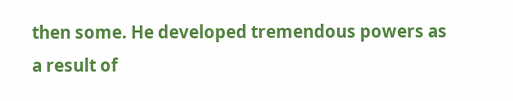then some. He developed tremendous powers as a result of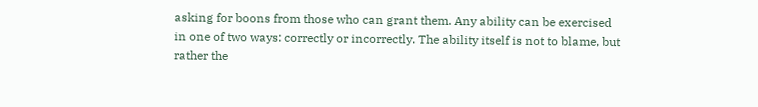asking for boons from those who can grant them. Any ability can be exercised in one of two ways: correctly or incorrectly. The ability itself is not to blame, but rather the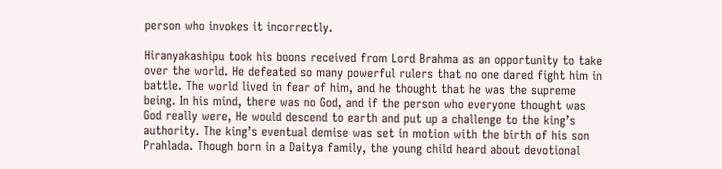person who invokes it incorrectly.

Hiranyakashipu took his boons received from Lord Brahma as an opportunity to take over the world. He defeated so many powerful rulers that no one dared fight him in battle. The world lived in fear of him, and he thought that he was the supreme being. In his mind, there was no God, and if the person who everyone thought was God really were, He would descend to earth and put up a challenge to the king’s authority. The king’s eventual demise was set in motion with the birth of his son Prahlada. Though born in a Daitya family, the young child heard about devotional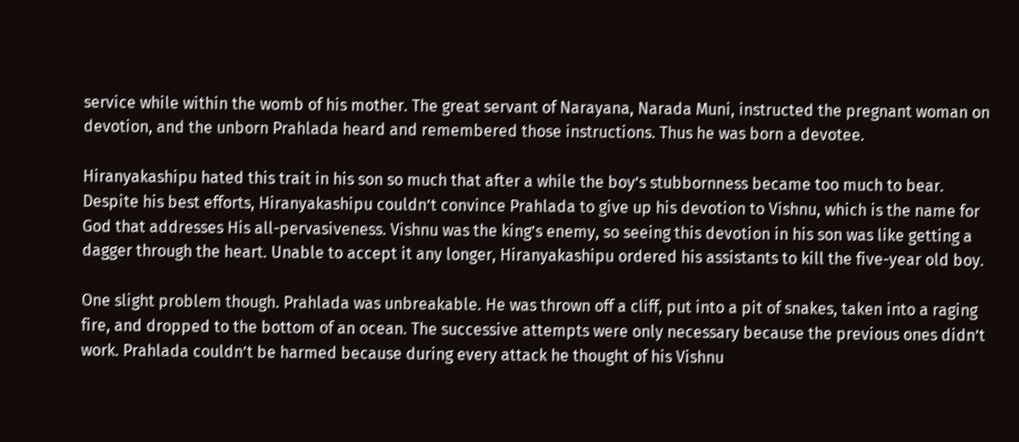service while within the womb of his mother. The great servant of Narayana, Narada Muni, instructed the pregnant woman on devotion, and the unborn Prahlada heard and remembered those instructions. Thus he was born a devotee.

Hiranyakashipu hated this trait in his son so much that after a while the boy’s stubbornness became too much to bear. Despite his best efforts, Hiranyakashipu couldn’t convince Prahlada to give up his devotion to Vishnu, which is the name for God that addresses His all-pervasiveness. Vishnu was the king’s enemy, so seeing this devotion in his son was like getting a dagger through the heart. Unable to accept it any longer, Hiranyakashipu ordered his assistants to kill the five-year old boy.

One slight problem though. Prahlada was unbreakable. He was thrown off a cliff, put into a pit of snakes, taken into a raging fire, and dropped to the bottom of an ocean. The successive attempts were only necessary because the previous ones didn’t work. Prahlada couldn’t be harmed because during every attack he thought of his Vishnu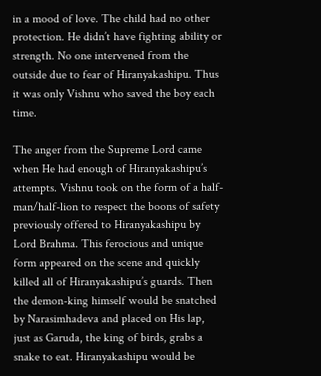in a mood of love. The child had no other protection. He didn’t have fighting ability or strength. No one intervened from the outside due to fear of Hiranyakashipu. Thus it was only Vishnu who saved the boy each time.

The anger from the Supreme Lord came when He had enough of Hiranyakashipu’s attempts. Vishnu took on the form of a half-man/half-lion to respect the boons of safety previously offered to Hiranyakashipu by Lord Brahma. This ferocious and unique form appeared on the scene and quickly killed all of Hiranyakashipu’s guards. Then the demon-king himself would be snatched by Narasimhadeva and placed on His lap, just as Garuda, the king of birds, grabs a snake to eat. Hiranyakashipu would be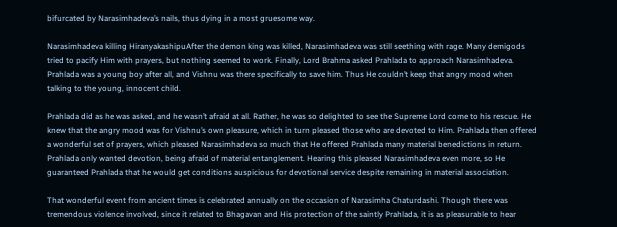bifurcated by Narasimhadeva’s nails, thus dying in a most gruesome way.

Narasimhadeva killing HiranyakashipuAfter the demon king was killed, Narasimhadeva was still seething with rage. Many demigods tried to pacify Him with prayers, but nothing seemed to work. Finally, Lord Brahma asked Prahlada to approach Narasimhadeva. Prahlada was a young boy after all, and Vishnu was there specifically to save him. Thus He couldn’t keep that angry mood when talking to the young, innocent child.

Prahlada did as he was asked, and he wasn’t afraid at all. Rather, he was so delighted to see the Supreme Lord come to his rescue. He knew that the angry mood was for Vishnu’s own pleasure, which in turn pleased those who are devoted to Him. Prahlada then offered a wonderful set of prayers, which pleased Narasimhadeva so much that He offered Prahlada many material benedictions in return. Prahlada only wanted devotion, being afraid of material entanglement. Hearing this pleased Narasimhadeva even more, so He guaranteed Prahlada that he would get conditions auspicious for devotional service despite remaining in material association.

That wonderful event from ancient times is celebrated annually on the occasion of Narasimha Chaturdashi. Though there was tremendous violence involved, since it related to Bhagavan and His protection of the saintly Prahlada, it is as pleasurable to hear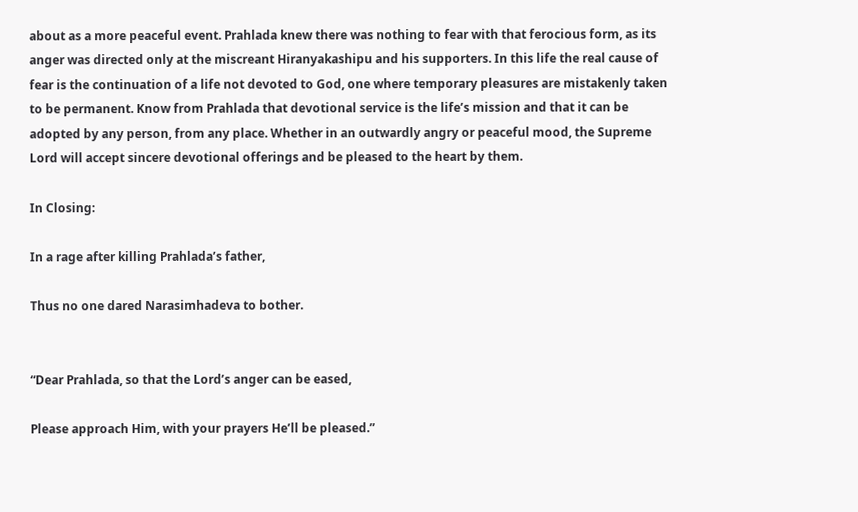about as a more peaceful event. Prahlada knew there was nothing to fear with that ferocious form, as its anger was directed only at the miscreant Hiranyakashipu and his supporters. In this life the real cause of fear is the continuation of a life not devoted to God, one where temporary pleasures are mistakenly taken to be permanent. Know from Prahlada that devotional service is the life’s mission and that it can be adopted by any person, from any place. Whether in an outwardly angry or peaceful mood, the Supreme Lord will accept sincere devotional offerings and be pleased to the heart by them.

In Closing:

In a rage after killing Prahlada’s father,

Thus no one dared Narasimhadeva to bother.


“Dear Prahlada, so that the Lord’s anger can be eased,

Please approach Him, with your prayers He’ll be pleased.”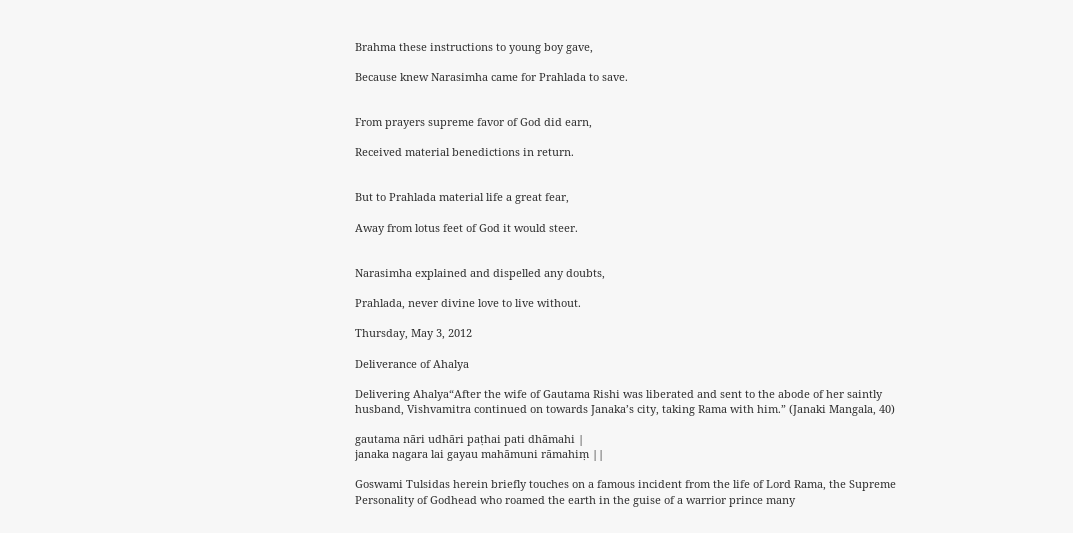Brahma these instructions to young boy gave,

Because knew Narasimha came for Prahlada to save.


From prayers supreme favor of God did earn,

Received material benedictions in return.


But to Prahlada material life a great fear,

Away from lotus feet of God it would steer.


Narasimha explained and dispelled any doubts,

Prahlada, never divine love to live without.

Thursday, May 3, 2012

Deliverance of Ahalya

Delivering Ahalya“After the wife of Gautama Rishi was liberated and sent to the abode of her saintly husband, Vishvamitra continued on towards Janaka’s city, taking Rama with him.” (Janaki Mangala, 40)

gautama nāri udhāri paṭhai pati dhāmahi |
janaka nagara lai gayau mahāmuni rāmahiṃ ||

Goswami Tulsidas herein briefly touches on a famous incident from the life of Lord Rama, the Supreme Personality of Godhead who roamed the earth in the guise of a warrior prince many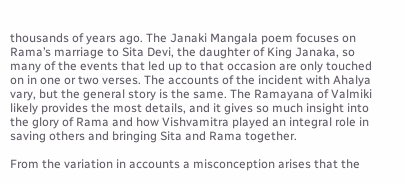thousands of years ago. The Janaki Mangala poem focuses on Rama’s marriage to Sita Devi, the daughter of King Janaka, so many of the events that led up to that occasion are only touched on in one or two verses. The accounts of the incident with Ahalya vary, but the general story is the same. The Ramayana of Valmiki likely provides the most details, and it gives so much insight into the glory of Rama and how Vishvamitra played an integral role in saving others and bringing Sita and Rama together.

From the variation in accounts a misconception arises that the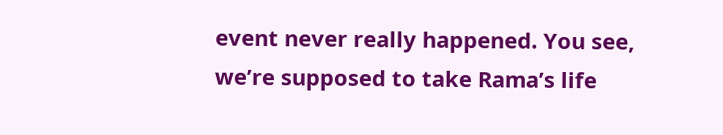event never really happened. You see, we’re supposed to take Rama’s life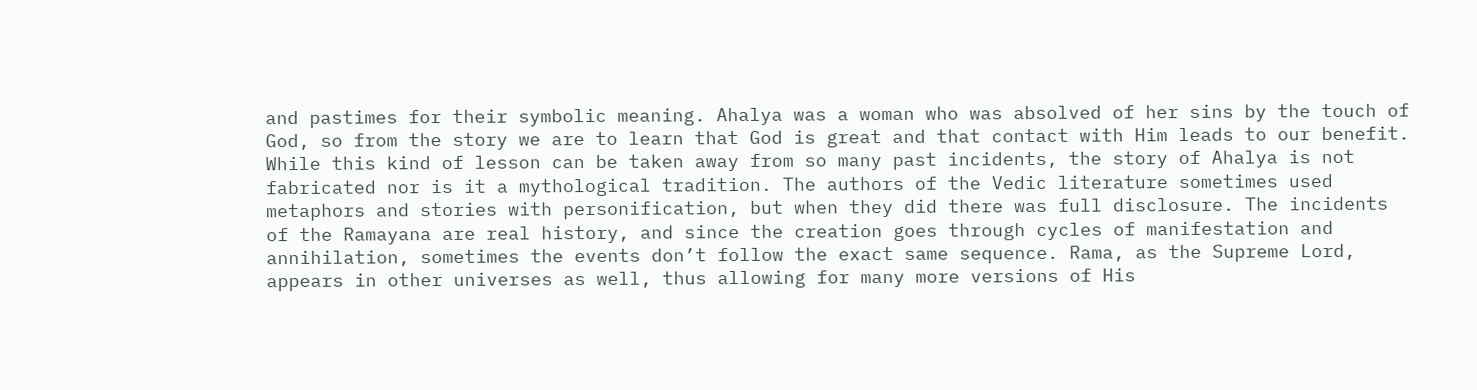and pastimes for their symbolic meaning. Ahalya was a woman who was absolved of her sins by the touch of God, so from the story we are to learn that God is great and that contact with Him leads to our benefit. While this kind of lesson can be taken away from so many past incidents, the story of Ahalya is not fabricated nor is it a mythological tradition. The authors of the Vedic literature sometimes used metaphors and stories with personification, but when they did there was full disclosure. The incidents of the Ramayana are real history, and since the creation goes through cycles of manifestation and annihilation, sometimes the events don’t follow the exact same sequence. Rama, as the Supreme Lord, appears in other universes as well, thus allowing for many more versions of His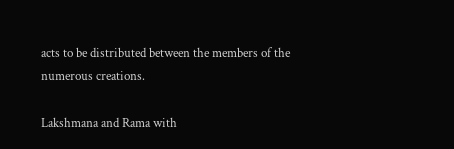acts to be distributed between the members of the numerous creations.

Lakshmana and Rama with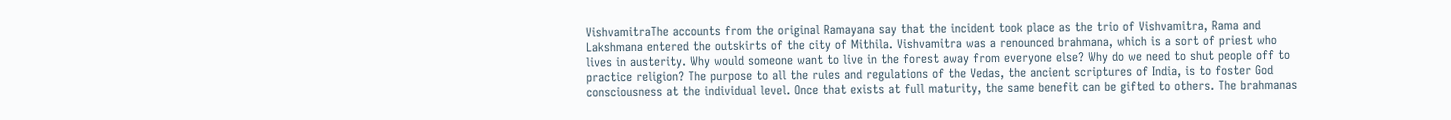VishvamitraThe accounts from the original Ramayana say that the incident took place as the trio of Vishvamitra, Rama and Lakshmana entered the outskirts of the city of Mithila. Vishvamitra was a renounced brahmana, which is a sort of priest who lives in austerity. Why would someone want to live in the forest away from everyone else? Why do we need to shut people off to practice religion? The purpose to all the rules and regulations of the Vedas, the ancient scriptures of India, is to foster God consciousness at the individual level. Once that exists at full maturity, the same benefit can be gifted to others. The brahmanas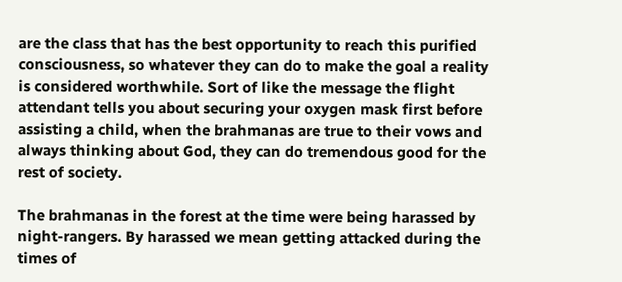are the class that has the best opportunity to reach this purified consciousness, so whatever they can do to make the goal a reality is considered worthwhile. Sort of like the message the flight attendant tells you about securing your oxygen mask first before assisting a child, when the brahmanas are true to their vows and always thinking about God, they can do tremendous good for the rest of society.

The brahmanas in the forest at the time were being harassed by night-rangers. By harassed we mean getting attacked during the times of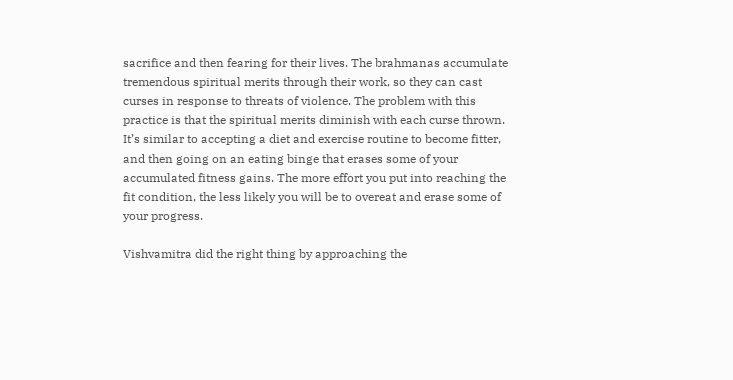sacrifice and then fearing for their lives. The brahmanas accumulate tremendous spiritual merits through their work, so they can cast curses in response to threats of violence. The problem with this practice is that the spiritual merits diminish with each curse thrown. It’s similar to accepting a diet and exercise routine to become fitter, and then going on an eating binge that erases some of your accumulated fitness gains. The more effort you put into reaching the fit condition, the less likely you will be to overeat and erase some of your progress.

Vishvamitra did the right thing by approaching the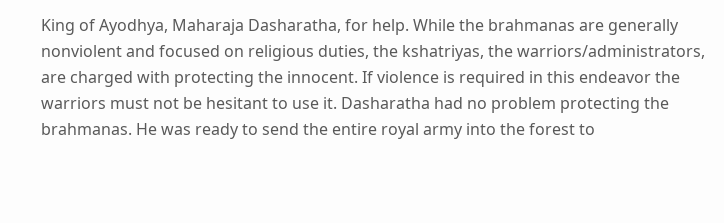King of Ayodhya, Maharaja Dasharatha, for help. While the brahmanas are generally nonviolent and focused on religious duties, the kshatriyas, the warriors/administrators, are charged with protecting the innocent. If violence is required in this endeavor the warriors must not be hesitant to use it. Dasharatha had no problem protecting the brahmanas. He was ready to send the entire royal army into the forest to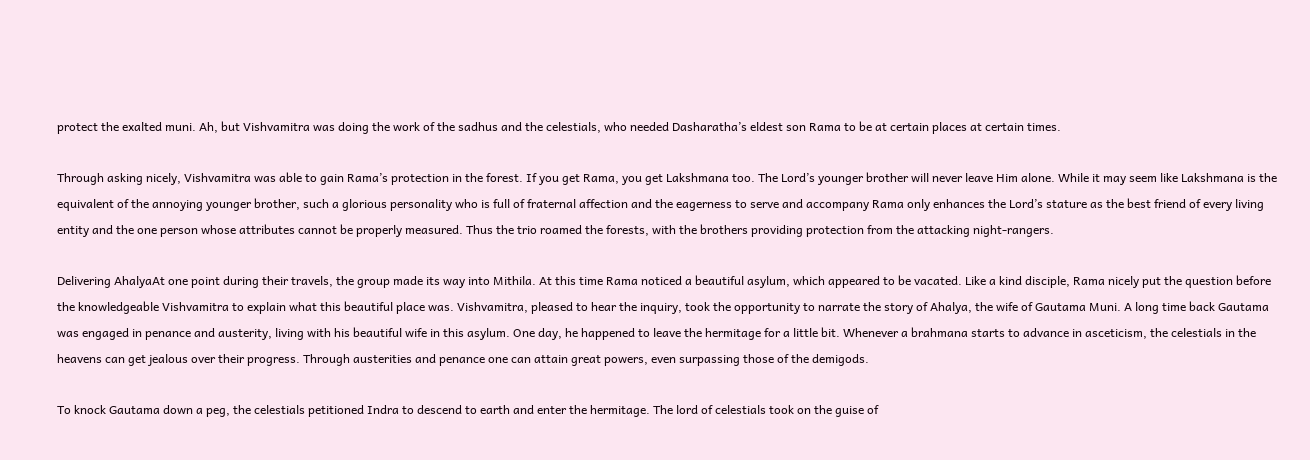protect the exalted muni. Ah, but Vishvamitra was doing the work of the sadhus and the celestials, who needed Dasharatha’s eldest son Rama to be at certain places at certain times.

Through asking nicely, Vishvamitra was able to gain Rama’s protection in the forest. If you get Rama, you get Lakshmana too. The Lord’s younger brother will never leave Him alone. While it may seem like Lakshmana is the equivalent of the annoying younger brother, such a glorious personality who is full of fraternal affection and the eagerness to serve and accompany Rama only enhances the Lord’s stature as the best friend of every living entity and the one person whose attributes cannot be properly measured. Thus the trio roamed the forests, with the brothers providing protection from the attacking night-rangers.

Delivering AhalyaAt one point during their travels, the group made its way into Mithila. At this time Rama noticed a beautiful asylum, which appeared to be vacated. Like a kind disciple, Rama nicely put the question before the knowledgeable Vishvamitra to explain what this beautiful place was. Vishvamitra, pleased to hear the inquiry, took the opportunity to narrate the story of Ahalya, the wife of Gautama Muni. A long time back Gautama was engaged in penance and austerity, living with his beautiful wife in this asylum. One day, he happened to leave the hermitage for a little bit. Whenever a brahmana starts to advance in asceticism, the celestials in the heavens can get jealous over their progress. Through austerities and penance one can attain great powers, even surpassing those of the demigods.

To knock Gautama down a peg, the celestials petitioned Indra to descend to earth and enter the hermitage. The lord of celestials took on the guise of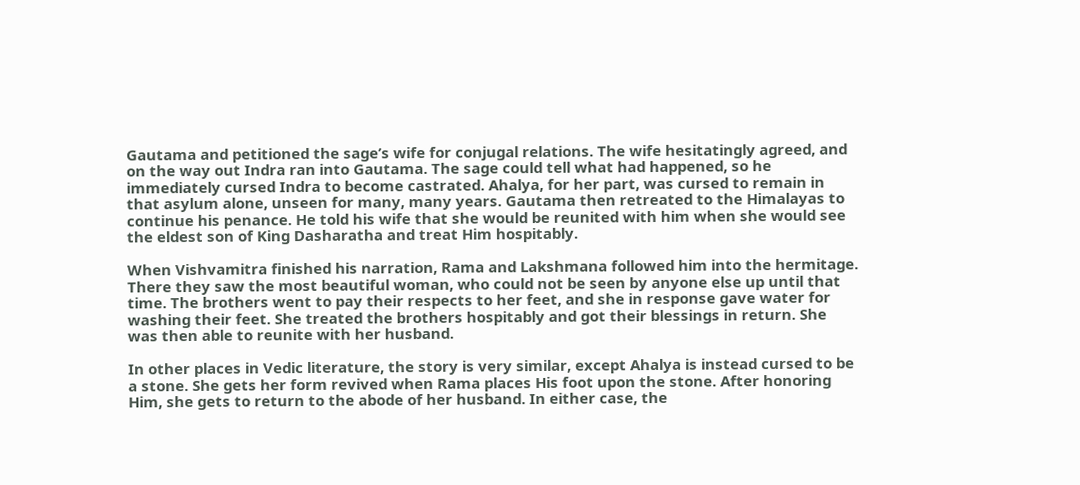Gautama and petitioned the sage’s wife for conjugal relations. The wife hesitatingly agreed, and on the way out Indra ran into Gautama. The sage could tell what had happened, so he immediately cursed Indra to become castrated. Ahalya, for her part, was cursed to remain in that asylum alone, unseen for many, many years. Gautama then retreated to the Himalayas to continue his penance. He told his wife that she would be reunited with him when she would see the eldest son of King Dasharatha and treat Him hospitably.

When Vishvamitra finished his narration, Rama and Lakshmana followed him into the hermitage. There they saw the most beautiful woman, who could not be seen by anyone else up until that time. The brothers went to pay their respects to her feet, and she in response gave water for washing their feet. She treated the brothers hospitably and got their blessings in return. She was then able to reunite with her husband.

In other places in Vedic literature, the story is very similar, except Ahalya is instead cursed to be a stone. She gets her form revived when Rama places His foot upon the stone. After honoring Him, she gets to return to the abode of her husband. In either case, the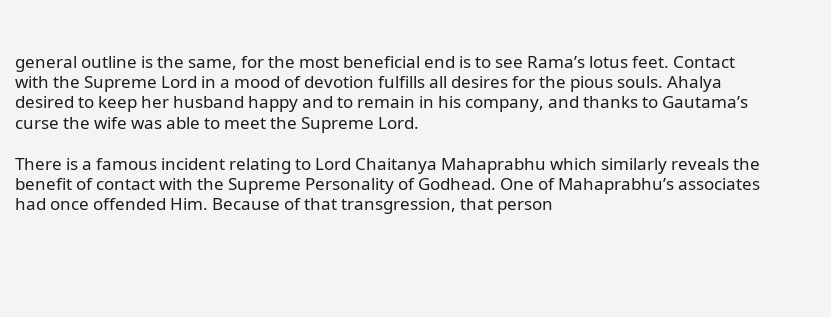general outline is the same, for the most beneficial end is to see Rama’s lotus feet. Contact with the Supreme Lord in a mood of devotion fulfills all desires for the pious souls. Ahalya desired to keep her husband happy and to remain in his company, and thanks to Gautama’s curse the wife was able to meet the Supreme Lord.

There is a famous incident relating to Lord Chaitanya Mahaprabhu which similarly reveals the benefit of contact with the Supreme Personality of Godhead. One of Mahaprabhu’s associates had once offended Him. Because of that transgression, that person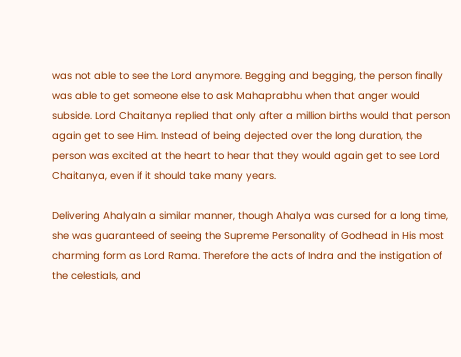was not able to see the Lord anymore. Begging and begging, the person finally was able to get someone else to ask Mahaprabhu when that anger would subside. Lord Chaitanya replied that only after a million births would that person again get to see Him. Instead of being dejected over the long duration, the person was excited at the heart to hear that they would again get to see Lord Chaitanya, even if it should take many years.

Delivering AhalyaIn a similar manner, though Ahalya was cursed for a long time, she was guaranteed of seeing the Supreme Personality of Godhead in His most charming form as Lord Rama. Therefore the acts of Indra and the instigation of the celestials, and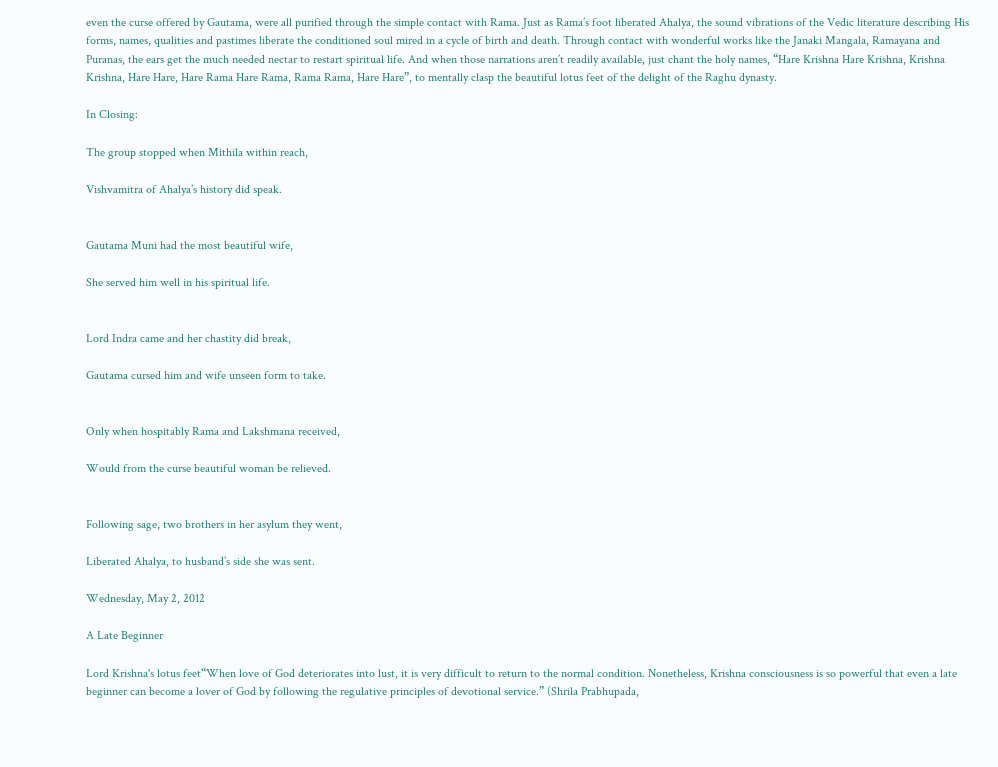even the curse offered by Gautama, were all purified through the simple contact with Rama. Just as Rama’s foot liberated Ahalya, the sound vibrations of the Vedic literature describing His forms, names, qualities and pastimes liberate the conditioned soul mired in a cycle of birth and death. Through contact with wonderful works like the Janaki Mangala, Ramayana and Puranas, the ears get the much needed nectar to restart spiritual life. And when those narrations aren’t readily available, just chant the holy names, “Hare Krishna Hare Krishna, Krishna Krishna, Hare Hare, Hare Rama Hare Rama, Rama Rama, Hare Hare”, to mentally clasp the beautiful lotus feet of the delight of the Raghu dynasty.

In Closing:

The group stopped when Mithila within reach,

Vishvamitra of Ahalya’s history did speak.


Gautama Muni had the most beautiful wife,

She served him well in his spiritual life.


Lord Indra came and her chastity did break,

Gautama cursed him and wife unseen form to take.


Only when hospitably Rama and Lakshmana received,

Would from the curse beautiful woman be relieved.


Following sage, two brothers in her asylum they went,

Liberated Ahalya, to husband’s side she was sent.

Wednesday, May 2, 2012

A Late Beginner

Lord Krishna's lotus feet“When love of God deteriorates into lust, it is very difficult to return to the normal condition. Nonetheless, Krishna consciousness is so powerful that even a late beginner can become a lover of God by following the regulative principles of devotional service.” (Shrila Prabhupada,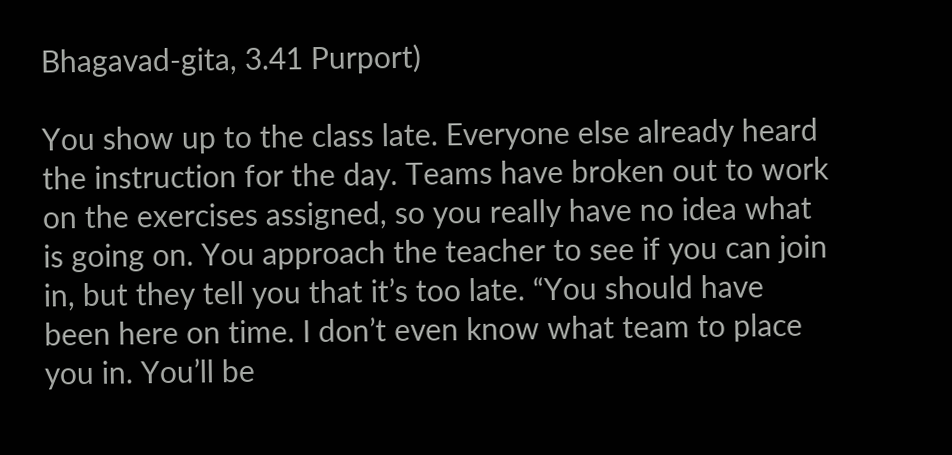Bhagavad-gita, 3.41 Purport)

You show up to the class late. Everyone else already heard the instruction for the day. Teams have broken out to work on the exercises assigned, so you really have no idea what is going on. You approach the teacher to see if you can join in, but they tell you that it’s too late. “You should have been here on time. I don’t even know what team to place you in. You’ll be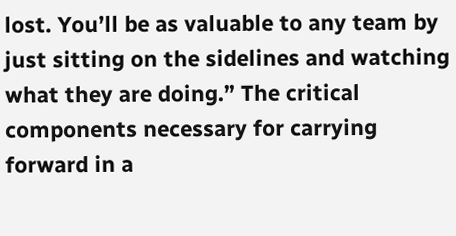lost. You’ll be as valuable to any team by just sitting on the sidelines and watching what they are doing.” The critical components necessary for carrying forward in a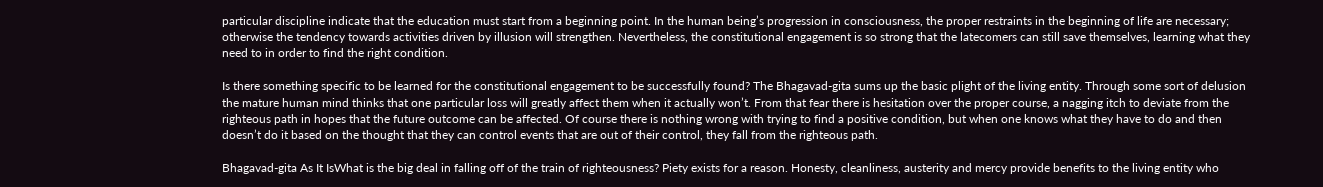particular discipline indicate that the education must start from a beginning point. In the human being’s progression in consciousness, the proper restraints in the beginning of life are necessary; otherwise the tendency towards activities driven by illusion will strengthen. Nevertheless, the constitutional engagement is so strong that the latecomers can still save themselves, learning what they need to in order to find the right condition.

Is there something specific to be learned for the constitutional engagement to be successfully found? The Bhagavad-gita sums up the basic plight of the living entity. Through some sort of delusion the mature human mind thinks that one particular loss will greatly affect them when it actually won’t. From that fear there is hesitation over the proper course, a nagging itch to deviate from the righteous path in hopes that the future outcome can be affected. Of course there is nothing wrong with trying to find a positive condition, but when one knows what they have to do and then doesn’t do it based on the thought that they can control events that are out of their control, they fall from the righteous path.

Bhagavad-gita As It IsWhat is the big deal in falling off of the train of righteousness? Piety exists for a reason. Honesty, cleanliness, austerity and mercy provide benefits to the living entity who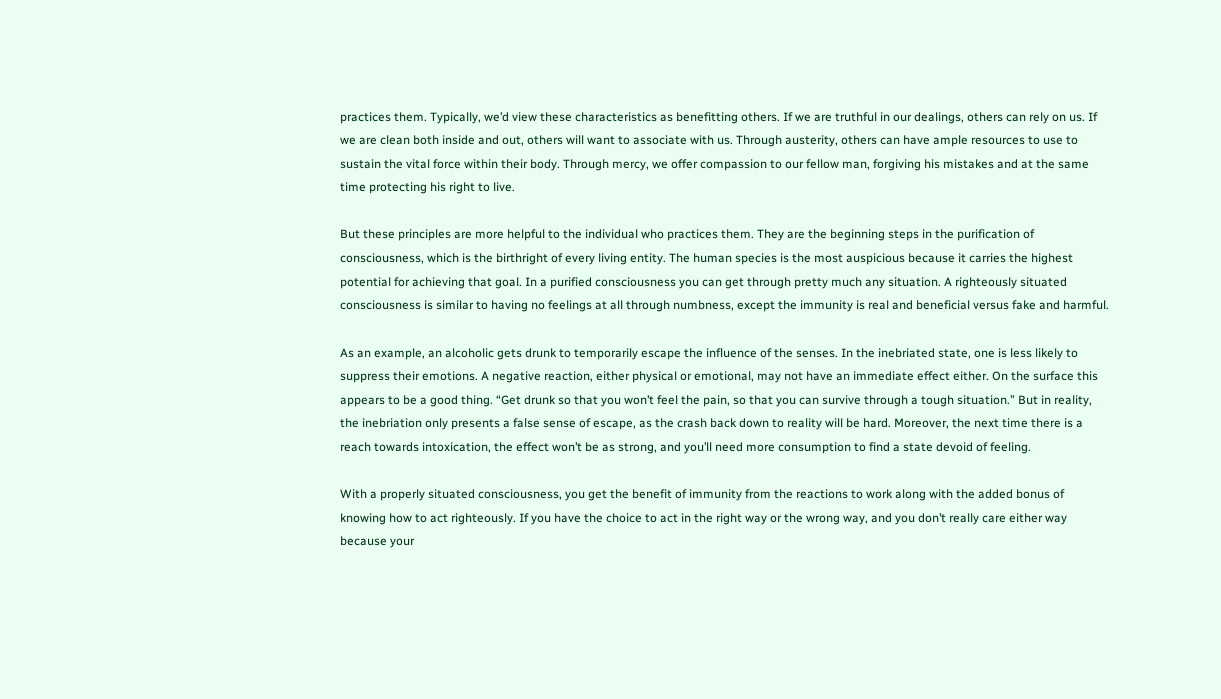practices them. Typically, we’d view these characteristics as benefitting others. If we are truthful in our dealings, others can rely on us. If we are clean both inside and out, others will want to associate with us. Through austerity, others can have ample resources to use to sustain the vital force within their body. Through mercy, we offer compassion to our fellow man, forgiving his mistakes and at the same time protecting his right to live.

But these principles are more helpful to the individual who practices them. They are the beginning steps in the purification of consciousness, which is the birthright of every living entity. The human species is the most auspicious because it carries the highest potential for achieving that goal. In a purified consciousness you can get through pretty much any situation. A righteously situated consciousness is similar to having no feelings at all through numbness, except the immunity is real and beneficial versus fake and harmful.

As an example, an alcoholic gets drunk to temporarily escape the influence of the senses. In the inebriated state, one is less likely to suppress their emotions. A negative reaction, either physical or emotional, may not have an immediate effect either. On the surface this appears to be a good thing. “Get drunk so that you won’t feel the pain, so that you can survive through a tough situation.” But in reality, the inebriation only presents a false sense of escape, as the crash back down to reality will be hard. Moreover, the next time there is a reach towards intoxication, the effect won’t be as strong, and you’ll need more consumption to find a state devoid of feeling.

With a properly situated consciousness, you get the benefit of immunity from the reactions to work along with the added bonus of knowing how to act righteously. If you have the choice to act in the right way or the wrong way, and you don’t really care either way because your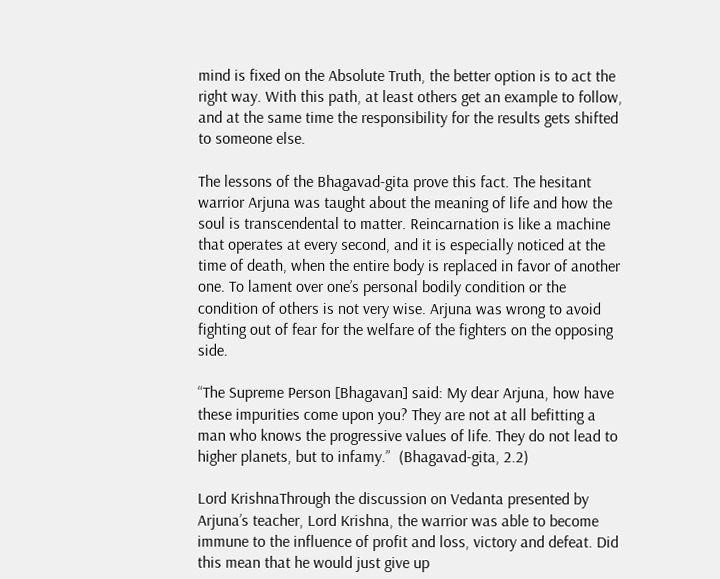mind is fixed on the Absolute Truth, the better option is to act the right way. With this path, at least others get an example to follow, and at the same time the responsibility for the results gets shifted to someone else.

The lessons of the Bhagavad-gita prove this fact. The hesitant warrior Arjuna was taught about the meaning of life and how the soul is transcendental to matter. Reincarnation is like a machine that operates at every second, and it is especially noticed at the time of death, when the entire body is replaced in favor of another one. To lament over one’s personal bodily condition or the condition of others is not very wise. Arjuna was wrong to avoid fighting out of fear for the welfare of the fighters on the opposing side.

“The Supreme Person [Bhagavan] said: My dear Arjuna, how have these impurities come upon you? They are not at all befitting a man who knows the progressive values of life. They do not lead to higher planets, but to infamy.”  (Bhagavad-gita, 2.2)

Lord KrishnaThrough the discussion on Vedanta presented by Arjuna’s teacher, Lord Krishna, the warrior was able to become immune to the influence of profit and loss, victory and defeat. Did this mean that he would just give up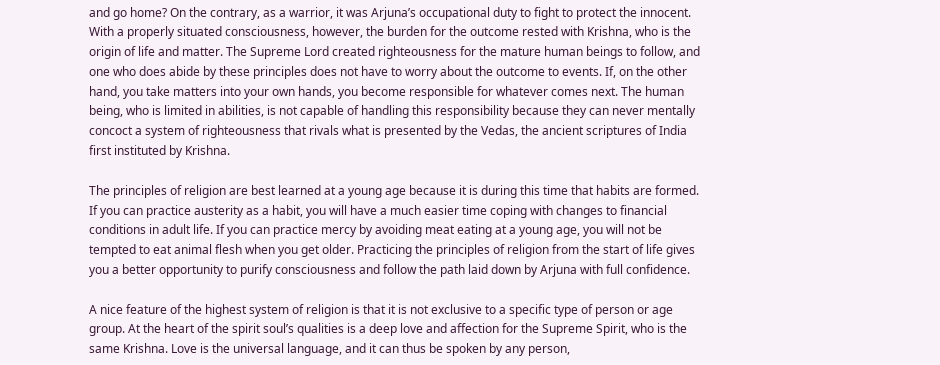and go home? On the contrary, as a warrior, it was Arjuna’s occupational duty to fight to protect the innocent. With a properly situated consciousness, however, the burden for the outcome rested with Krishna, who is the origin of life and matter. The Supreme Lord created righteousness for the mature human beings to follow, and one who does abide by these principles does not have to worry about the outcome to events. If, on the other hand, you take matters into your own hands, you become responsible for whatever comes next. The human being, who is limited in abilities, is not capable of handling this responsibility because they can never mentally concoct a system of righteousness that rivals what is presented by the Vedas, the ancient scriptures of India first instituted by Krishna.

The principles of religion are best learned at a young age because it is during this time that habits are formed. If you can practice austerity as a habit, you will have a much easier time coping with changes to financial conditions in adult life. If you can practice mercy by avoiding meat eating at a young age, you will not be tempted to eat animal flesh when you get older. Practicing the principles of religion from the start of life gives you a better opportunity to purify consciousness and follow the path laid down by Arjuna with full confidence.

A nice feature of the highest system of religion is that it is not exclusive to a specific type of person or age group. At the heart of the spirit soul’s qualities is a deep love and affection for the Supreme Spirit, who is the same Krishna. Love is the universal language, and it can thus be spoken by any person,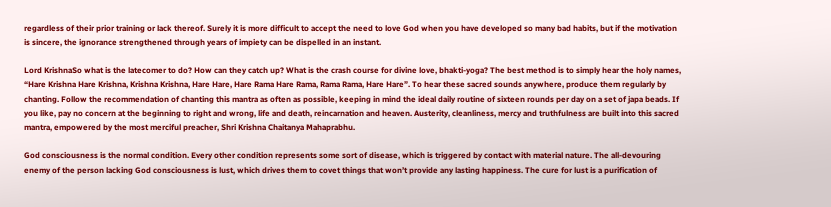regardless of their prior training or lack thereof. Surely it is more difficult to accept the need to love God when you have developed so many bad habits, but if the motivation is sincere, the ignorance strengthened through years of impiety can be dispelled in an instant.

Lord KrishnaSo what is the latecomer to do? How can they catch up? What is the crash course for divine love, bhakti-yoga? The best method is to simply hear the holy names, “Hare Krishna Hare Krishna, Krishna Krishna, Hare Hare, Hare Rama Hare Rama, Rama Rama, Hare Hare”. To hear these sacred sounds anywhere, produce them regularly by chanting. Follow the recommendation of chanting this mantra as often as possible, keeping in mind the ideal daily routine of sixteen rounds per day on a set of japa beads. If you like, pay no concern at the beginning to right and wrong, life and death, reincarnation and heaven. Austerity, cleanliness, mercy and truthfulness are built into this sacred mantra, empowered by the most merciful preacher, Shri Krishna Chaitanya Mahaprabhu.

God consciousness is the normal condition. Every other condition represents some sort of disease, which is triggered by contact with material nature. The all-devouring enemy of the person lacking God consciousness is lust, which drives them to covet things that won’t provide any lasting happiness. The cure for lust is a purification of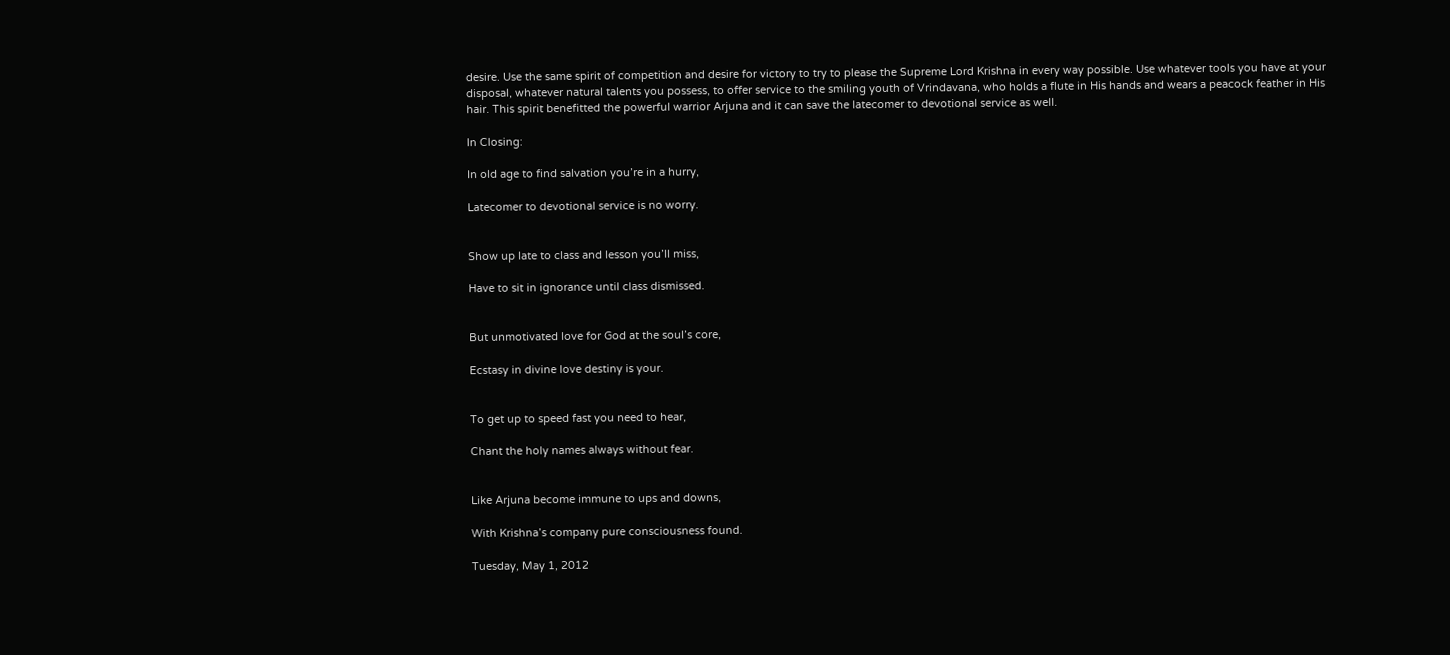desire. Use the same spirit of competition and desire for victory to try to please the Supreme Lord Krishna in every way possible. Use whatever tools you have at your disposal, whatever natural talents you possess, to offer service to the smiling youth of Vrindavana, who holds a flute in His hands and wears a peacock feather in His hair. This spirit benefitted the powerful warrior Arjuna and it can save the latecomer to devotional service as well.

In Closing:

In old age to find salvation you’re in a hurry,

Latecomer to devotional service is no worry.


Show up late to class and lesson you’ll miss,

Have to sit in ignorance until class dismissed.


But unmotivated love for God at the soul’s core,

Ecstasy in divine love destiny is your.


To get up to speed fast you need to hear,

Chant the holy names always without fear.


Like Arjuna become immune to ups and downs,

With Krishna’s company pure consciousness found.

Tuesday, May 1, 2012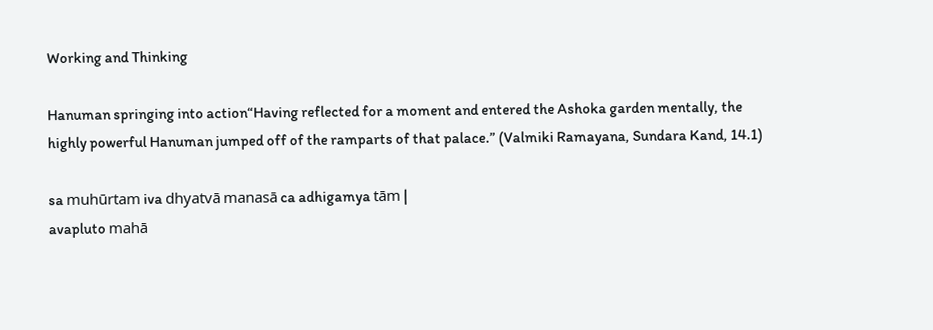Working and Thinking

Hanuman springing into action“Having reflected for a moment and entered the Ashoka garden mentally, the highly powerful Hanuman jumped off of the ramparts of that palace.” (Valmiki Ramayana, Sundara Kand, 14.1)

sa muhūrtam iva dhyatvā manasā ca adhigamya tām |
avapluto mahā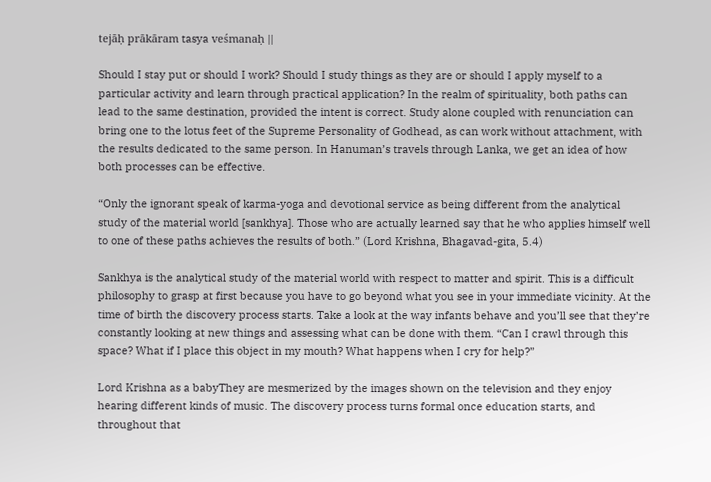tejāḥ prākāram tasya veśmanaḥ ||

Should I stay put or should I work? Should I study things as they are or should I apply myself to a particular activity and learn through practical application? In the realm of spirituality, both paths can lead to the same destination, provided the intent is correct. Study alone coupled with renunciation can bring one to the lotus feet of the Supreme Personality of Godhead, as can work without attachment, with the results dedicated to the same person. In Hanuman’s travels through Lanka, we get an idea of how both processes can be effective.

“Only the ignorant speak of karma-yoga and devotional service as being different from the analytical study of the material world [sankhya]. Those who are actually learned say that he who applies himself well to one of these paths achieves the results of both.” (Lord Krishna, Bhagavad-gita, 5.4)

Sankhya is the analytical study of the material world with respect to matter and spirit. This is a difficult philosophy to grasp at first because you have to go beyond what you see in your immediate vicinity. At the time of birth the discovery process starts. Take a look at the way infants behave and you’ll see that they’re constantly looking at new things and assessing what can be done with them. “Can I crawl through this space? What if I place this object in my mouth? What happens when I cry for help?”

Lord Krishna as a babyThey are mesmerized by the images shown on the television and they enjoy hearing different kinds of music. The discovery process turns formal once education starts, and throughout that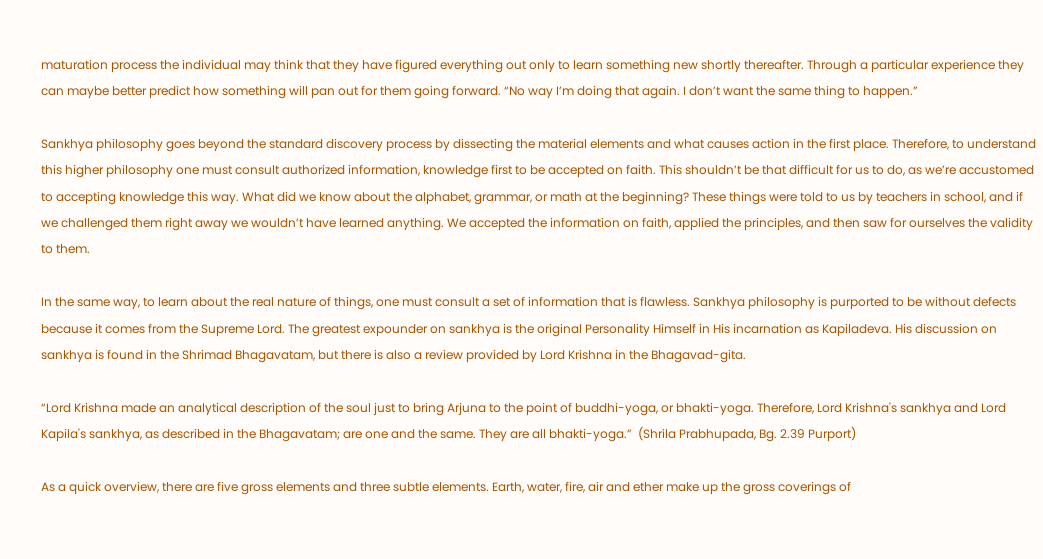maturation process the individual may think that they have figured everything out only to learn something new shortly thereafter. Through a particular experience they can maybe better predict how something will pan out for them going forward. “No way I’m doing that again. I don’t want the same thing to happen.”

Sankhya philosophy goes beyond the standard discovery process by dissecting the material elements and what causes action in the first place. Therefore, to understand this higher philosophy one must consult authorized information, knowledge first to be accepted on faith. This shouldn’t be that difficult for us to do, as we’re accustomed to accepting knowledge this way. What did we know about the alphabet, grammar, or math at the beginning? These things were told to us by teachers in school, and if we challenged them right away we wouldn’t have learned anything. We accepted the information on faith, applied the principles, and then saw for ourselves the validity to them.

In the same way, to learn about the real nature of things, one must consult a set of information that is flawless. Sankhya philosophy is purported to be without defects because it comes from the Supreme Lord. The greatest expounder on sankhya is the original Personality Himself in His incarnation as Kapiladeva. His discussion on sankhya is found in the Shrimad Bhagavatam, but there is also a review provided by Lord Krishna in the Bhagavad-gita.

“Lord Krishna made an analytical description of the soul just to bring Arjuna to the point of buddhi-yoga, or bhakti-yoga. Therefore, Lord Krishna's sankhya and Lord Kapila's sankhya, as described in the Bhagavatam; are one and the same. They are all bhakti-yoga.”  (Shrila Prabhupada, Bg. 2.39 Purport)

As a quick overview, there are five gross elements and three subtle elements. Earth, water, fire, air and ether make up the gross coverings of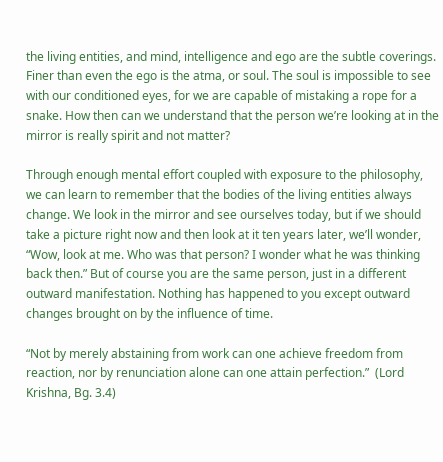the living entities, and mind, intelligence and ego are the subtle coverings. Finer than even the ego is the atma, or soul. The soul is impossible to see with our conditioned eyes, for we are capable of mistaking a rope for a snake. How then can we understand that the person we’re looking at in the mirror is really spirit and not matter?

Through enough mental effort coupled with exposure to the philosophy, we can learn to remember that the bodies of the living entities always change. We look in the mirror and see ourselves today, but if we should take a picture right now and then look at it ten years later, we’ll wonder, “Wow, look at me. Who was that person? I wonder what he was thinking back then.” But of course you are the same person, just in a different outward manifestation. Nothing has happened to you except outward changes brought on by the influence of time.

“Not by merely abstaining from work can one achieve freedom from reaction, nor by renunciation alone can one attain perfection.”  (Lord Krishna, Bg. 3.4)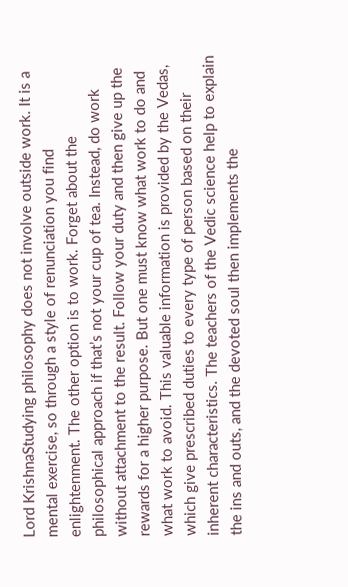Lord KrishnaStudying philosophy does not involve outside work. It is a mental exercise, so through a style of renunciation you find enlightenment. The other option is to work. Forget about the philosophical approach if that’s not your cup of tea. Instead, do work without attachment to the result. Follow your duty and then give up the rewards for a higher purpose. But one must know what work to do and what work to avoid. This valuable information is provided by the Vedas, which give prescribed duties to every type of person based on their inherent characteristics. The teachers of the Vedic science help to explain the ins and outs, and the devoted soul then implements the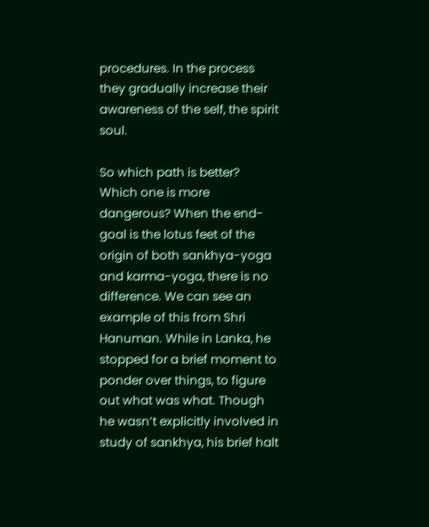procedures. In the process they gradually increase their awareness of the self, the spirit soul.

So which path is better? Which one is more dangerous? When the end-goal is the lotus feet of the origin of both sankhya-yoga and karma-yoga, there is no difference. We can see an example of this from Shri Hanuman. While in Lanka, he stopped for a brief moment to ponder over things, to figure out what was what. Though he wasn’t explicitly involved in study of sankhya, his brief halt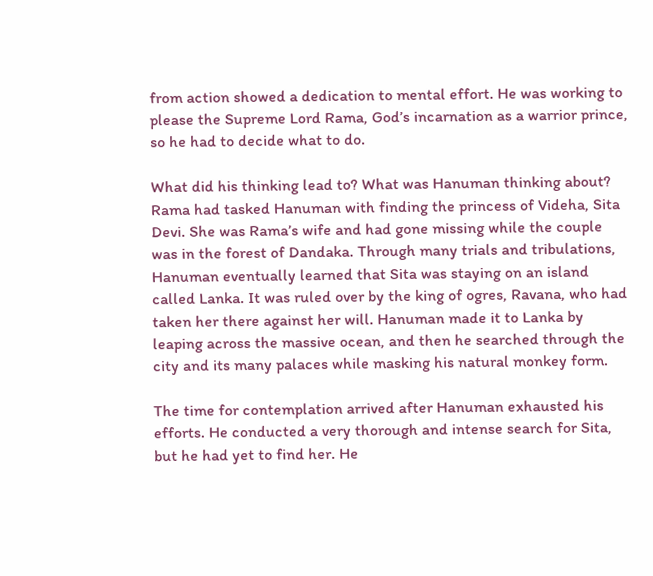from action showed a dedication to mental effort. He was working to please the Supreme Lord Rama, God’s incarnation as a warrior prince, so he had to decide what to do.

What did his thinking lead to? What was Hanuman thinking about? Rama had tasked Hanuman with finding the princess of Videha, Sita Devi. She was Rama’s wife and had gone missing while the couple was in the forest of Dandaka. Through many trials and tribulations, Hanuman eventually learned that Sita was staying on an island called Lanka. It was ruled over by the king of ogres, Ravana, who had taken her there against her will. Hanuman made it to Lanka by leaping across the massive ocean, and then he searched through the city and its many palaces while masking his natural monkey form.

The time for contemplation arrived after Hanuman exhausted his efforts. He conducted a very thorough and intense search for Sita, but he had yet to find her. He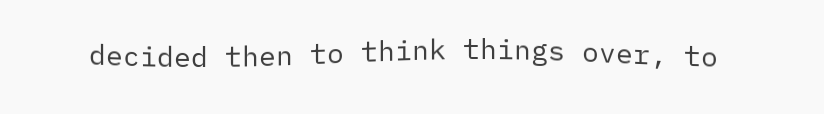decided then to think things over, to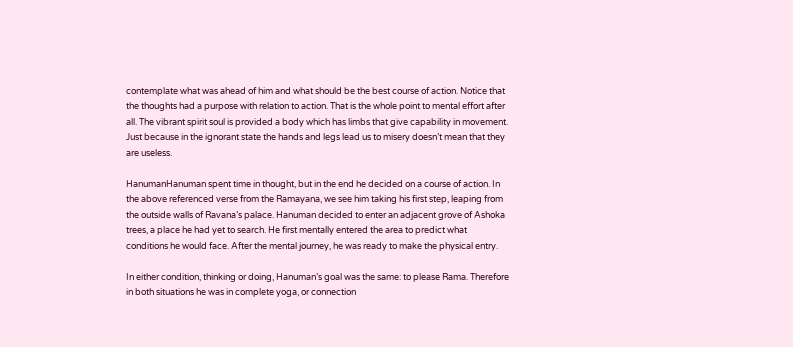contemplate what was ahead of him and what should be the best course of action. Notice that the thoughts had a purpose with relation to action. That is the whole point to mental effort after all. The vibrant spirit soul is provided a body which has limbs that give capability in movement. Just because in the ignorant state the hands and legs lead us to misery doesn’t mean that they are useless.

HanumanHanuman spent time in thought, but in the end he decided on a course of action. In the above referenced verse from the Ramayana, we see him taking his first step, leaping from the outside walls of Ravana’s palace. Hanuman decided to enter an adjacent grove of Ashoka trees, a place he had yet to search. He first mentally entered the area to predict what conditions he would face. After the mental journey, he was ready to make the physical entry.

In either condition, thinking or doing, Hanuman’s goal was the same: to please Rama. Therefore in both situations he was in complete yoga, or connection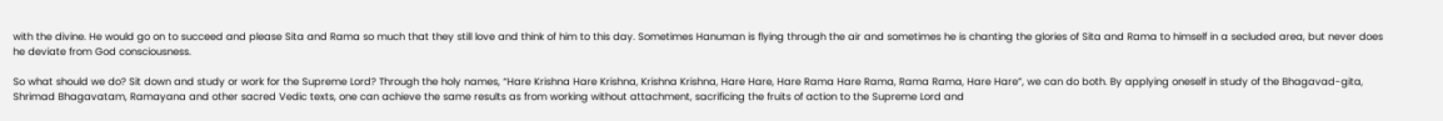with the divine. He would go on to succeed and please Sita and Rama so much that they still love and think of him to this day. Sometimes Hanuman is flying through the air and sometimes he is chanting the glories of Sita and Rama to himself in a secluded area, but never does he deviate from God consciousness.

So what should we do? Sit down and study or work for the Supreme Lord? Through the holy names, “Hare Krishna Hare Krishna, Krishna Krishna, Hare Hare, Hare Rama Hare Rama, Rama Rama, Hare Hare”, we can do both. By applying oneself in study of the Bhagavad-gita, Shrimad Bhagavatam, Ramayana and other sacred Vedic texts, one can achieve the same results as from working without attachment, sacrificing the fruits of action to the Supreme Lord and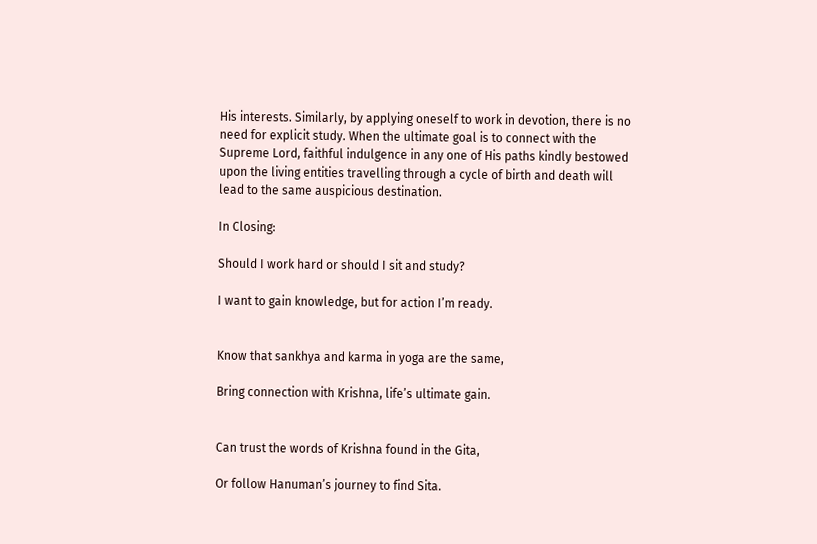His interests. Similarly, by applying oneself to work in devotion, there is no need for explicit study. When the ultimate goal is to connect with the Supreme Lord, faithful indulgence in any one of His paths kindly bestowed upon the living entities travelling through a cycle of birth and death will lead to the same auspicious destination.

In Closing:

Should I work hard or should I sit and study?

I want to gain knowledge, but for action I’m ready.


Know that sankhya and karma in yoga are the same,

Bring connection with Krishna, life’s ultimate gain.


Can trust the words of Krishna found in the Gita,

Or follow Hanuman’s journey to find Sita.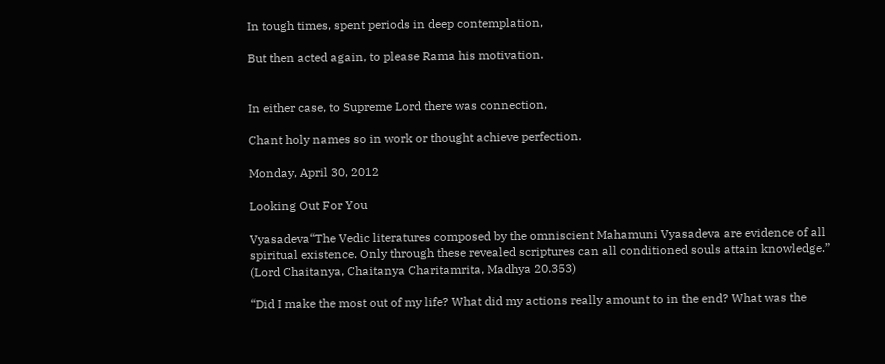In tough times, spent periods in deep contemplation,

But then acted again, to please Rama his motivation.


In either case, to Supreme Lord there was connection,

Chant holy names so in work or thought achieve perfection.

Monday, April 30, 2012

Looking Out For You

Vyasadeva“The Vedic literatures composed by the omniscient Mahamuni Vyasadeva are evidence of all spiritual existence. Only through these revealed scriptures can all conditioned souls attain knowledge.” (Lord Chaitanya, Chaitanya Charitamrita, Madhya 20.353)

“Did I make the most out of my life? What did my actions really amount to in the end? What was the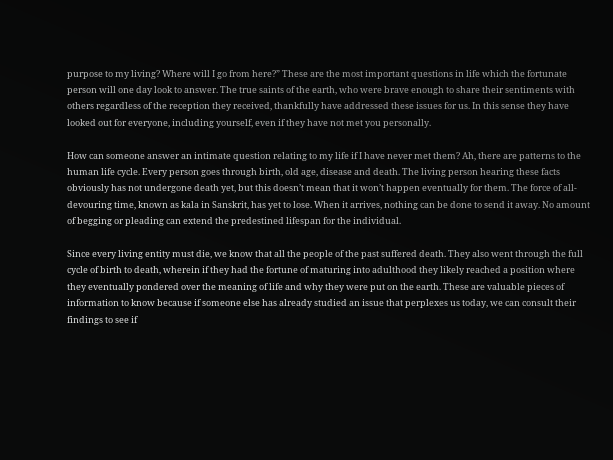purpose to my living? Where will I go from here?” These are the most important questions in life which the fortunate person will one day look to answer. The true saints of the earth, who were brave enough to share their sentiments with others regardless of the reception they received, thankfully have addressed these issues for us. In this sense they have looked out for everyone, including yourself, even if they have not met you personally.

How can someone answer an intimate question relating to my life if I have never met them? Ah, there are patterns to the human life cycle. Every person goes through birth, old age, disease and death. The living person hearing these facts obviously has not undergone death yet, but this doesn’t mean that it won’t happen eventually for them. The force of all-devouring time, known as kala in Sanskrit, has yet to lose. When it arrives, nothing can be done to send it away. No amount of begging or pleading can extend the predestined lifespan for the individual.

Since every living entity must die, we know that all the people of the past suffered death. They also went through the full cycle of birth to death, wherein if they had the fortune of maturing into adulthood they likely reached a position where they eventually pondered over the meaning of life and why they were put on the earth. These are valuable pieces of information to know because if someone else has already studied an issue that perplexes us today, we can consult their findings to see if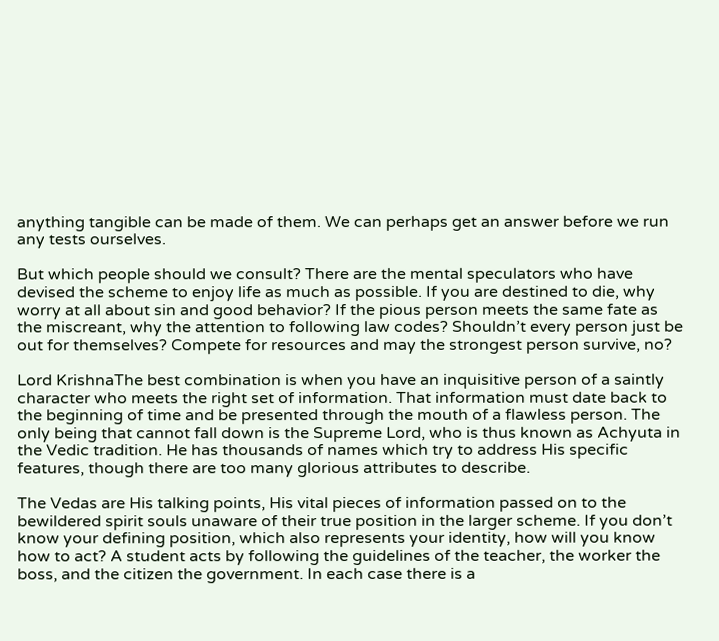anything tangible can be made of them. We can perhaps get an answer before we run any tests ourselves.

But which people should we consult? There are the mental speculators who have devised the scheme to enjoy life as much as possible. If you are destined to die, why worry at all about sin and good behavior? If the pious person meets the same fate as the miscreant, why the attention to following law codes? Shouldn’t every person just be out for themselves? Compete for resources and may the strongest person survive, no?

Lord KrishnaThe best combination is when you have an inquisitive person of a saintly character who meets the right set of information. That information must date back to the beginning of time and be presented through the mouth of a flawless person. The only being that cannot fall down is the Supreme Lord, who is thus known as Achyuta in the Vedic tradition. He has thousands of names which try to address His specific features, though there are too many glorious attributes to describe.

The Vedas are His talking points, His vital pieces of information passed on to the bewildered spirit souls unaware of their true position in the larger scheme. If you don’t know your defining position, which also represents your identity, how will you know how to act? A student acts by following the guidelines of the teacher, the worker the boss, and the citizen the government. In each case there is a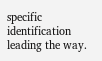specific identification leading the way.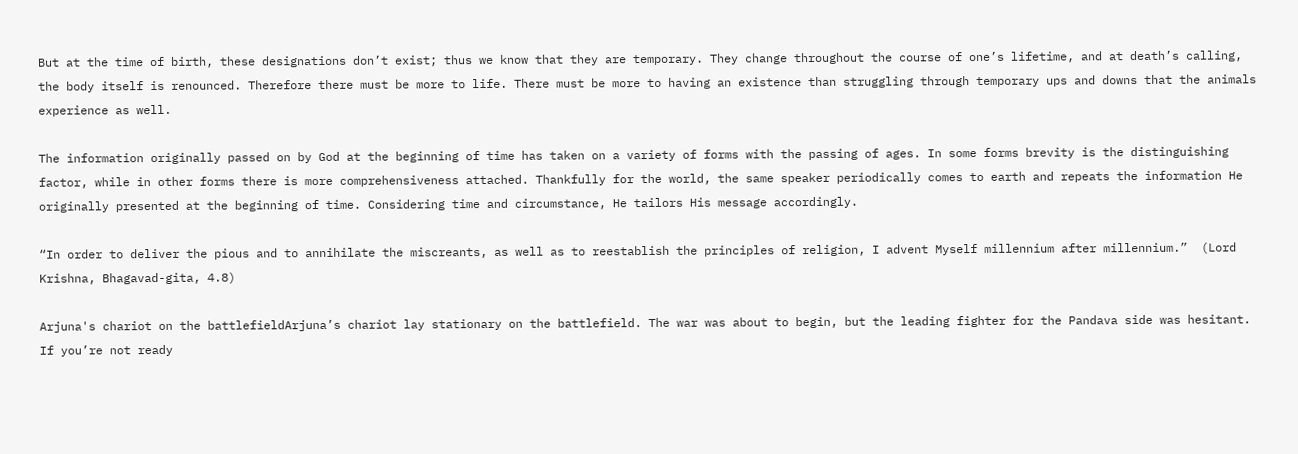But at the time of birth, these designations don’t exist; thus we know that they are temporary. They change throughout the course of one’s lifetime, and at death’s calling, the body itself is renounced. Therefore there must be more to life. There must be more to having an existence than struggling through temporary ups and downs that the animals experience as well.

The information originally passed on by God at the beginning of time has taken on a variety of forms with the passing of ages. In some forms brevity is the distinguishing factor, while in other forms there is more comprehensiveness attached. Thankfully for the world, the same speaker periodically comes to earth and repeats the information He originally presented at the beginning of time. Considering time and circumstance, He tailors His message accordingly.

“In order to deliver the pious and to annihilate the miscreants, as well as to reestablish the principles of religion, I advent Myself millennium after millennium.”  (Lord Krishna, Bhagavad-gita, 4.8)

Arjuna's chariot on the battlefieldArjuna’s chariot lay stationary on the battlefield. The war was about to begin, but the leading fighter for the Pandava side was hesitant. If you’re not ready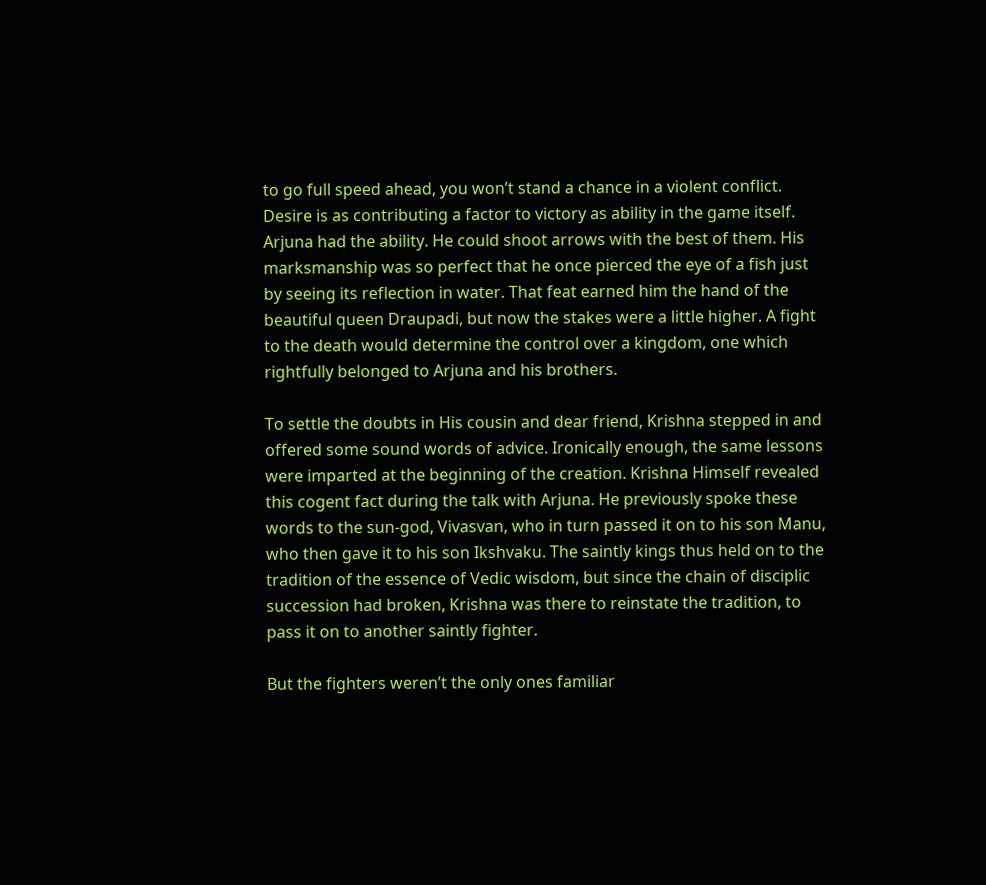to go full speed ahead, you won’t stand a chance in a violent conflict. Desire is as contributing a factor to victory as ability in the game itself. Arjuna had the ability. He could shoot arrows with the best of them. His marksmanship was so perfect that he once pierced the eye of a fish just by seeing its reflection in water. That feat earned him the hand of the beautiful queen Draupadi, but now the stakes were a little higher. A fight to the death would determine the control over a kingdom, one which rightfully belonged to Arjuna and his brothers.

To settle the doubts in His cousin and dear friend, Krishna stepped in and offered some sound words of advice. Ironically enough, the same lessons were imparted at the beginning of the creation. Krishna Himself revealed this cogent fact during the talk with Arjuna. He previously spoke these words to the sun-god, Vivasvan, who in turn passed it on to his son Manu, who then gave it to his son Ikshvaku. The saintly kings thus held on to the tradition of the essence of Vedic wisdom, but since the chain of disciplic succession had broken, Krishna was there to reinstate the tradition, to pass it on to another saintly fighter.

But the fighters weren’t the only ones familiar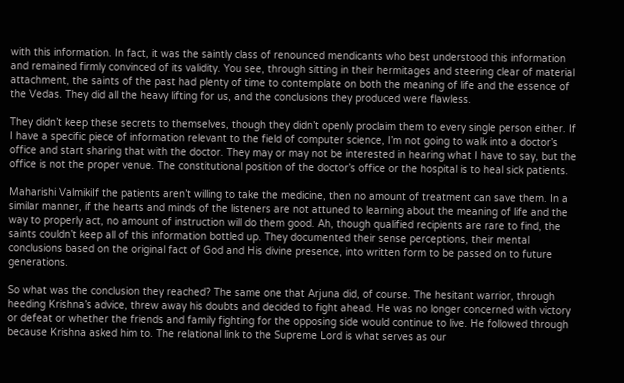with this information. In fact, it was the saintly class of renounced mendicants who best understood this information and remained firmly convinced of its validity. You see, through sitting in their hermitages and steering clear of material attachment, the saints of the past had plenty of time to contemplate on both the meaning of life and the essence of the Vedas. They did all the heavy lifting for us, and the conclusions they produced were flawless.

They didn’t keep these secrets to themselves, though they didn’t openly proclaim them to every single person either. If I have a specific piece of information relevant to the field of computer science, I’m not going to walk into a doctor’s office and start sharing that with the doctor. They may or may not be interested in hearing what I have to say, but the office is not the proper venue. The constitutional position of the doctor’s office or the hospital is to heal sick patients.

Maharishi ValmikiIf the patients aren’t willing to take the medicine, then no amount of treatment can save them. In a similar manner, if the hearts and minds of the listeners are not attuned to learning about the meaning of life and the way to properly act, no amount of instruction will do them good. Ah, though qualified recipients are rare to find, the saints couldn’t keep all of this information bottled up. They documented their sense perceptions, their mental conclusions based on the original fact of God and His divine presence, into written form to be passed on to future generations.

So what was the conclusion they reached? The same one that Arjuna did, of course. The hesitant warrior, through heeding Krishna’s advice, threw away his doubts and decided to fight ahead. He was no longer concerned with victory or defeat or whether the friends and family fighting for the opposing side would continue to live. He followed through because Krishna asked him to. The relational link to the Supreme Lord is what serves as our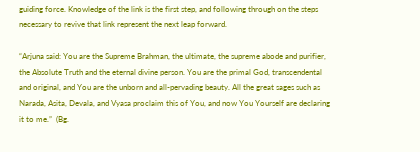guiding force. Knowledge of the link is the first step, and following through on the steps necessary to revive that link represent the next leap forward.

“Arjuna said: You are the Supreme Brahman, the ultimate, the supreme abode and purifier, the Absolute Truth and the eternal divine person. You are the primal God, transcendental and original, and You are the unborn and all-pervading beauty. All the great sages such as Narada, Asita, Devala, and Vyasa proclaim this of You, and now You Yourself are declaring it to me.”  (Bg.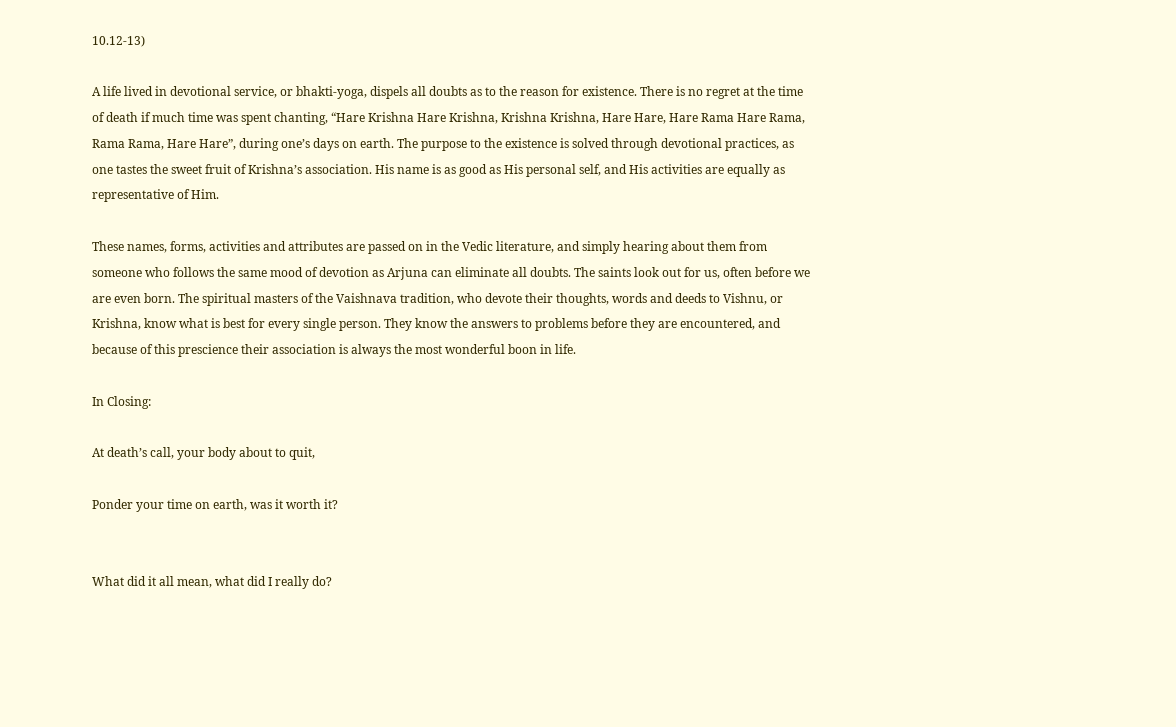10.12-13)

A life lived in devotional service, or bhakti-yoga, dispels all doubts as to the reason for existence. There is no regret at the time of death if much time was spent chanting, “Hare Krishna Hare Krishna, Krishna Krishna, Hare Hare, Hare Rama Hare Rama, Rama Rama, Hare Hare”, during one’s days on earth. The purpose to the existence is solved through devotional practices, as one tastes the sweet fruit of Krishna’s association. His name is as good as His personal self, and His activities are equally as representative of Him.

These names, forms, activities and attributes are passed on in the Vedic literature, and simply hearing about them from someone who follows the same mood of devotion as Arjuna can eliminate all doubts. The saints look out for us, often before we are even born. The spiritual masters of the Vaishnava tradition, who devote their thoughts, words and deeds to Vishnu, or Krishna, know what is best for every single person. They know the answers to problems before they are encountered, and because of this prescience their association is always the most wonderful boon in life.

In Closing:

At death’s call, your body about to quit,

Ponder your time on earth, was it worth it?


What did it all mean, what did I really do?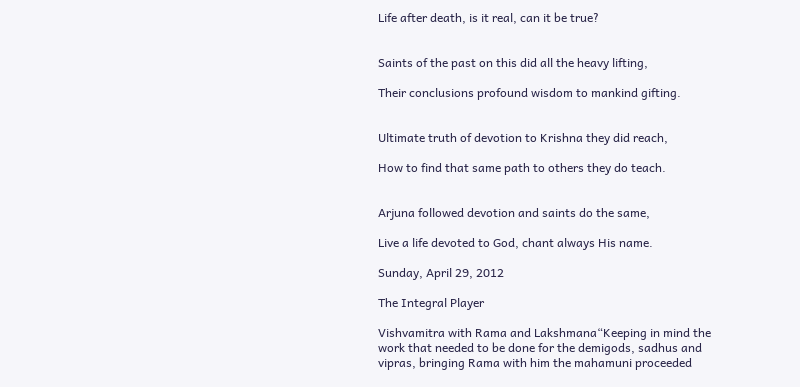Life after death, is it real, can it be true?


Saints of the past on this did all the heavy lifting,

Their conclusions profound wisdom to mankind gifting.


Ultimate truth of devotion to Krishna they did reach,

How to find that same path to others they do teach.


Arjuna followed devotion and saints do the same,

Live a life devoted to God, chant always His name.

Sunday, April 29, 2012

The Integral Player

Vishvamitra with Rama and Lakshmana“Keeping in mind the work that needed to be done for the demigods, sadhus and vipras, bringing Rama with him the mahamuni proceeded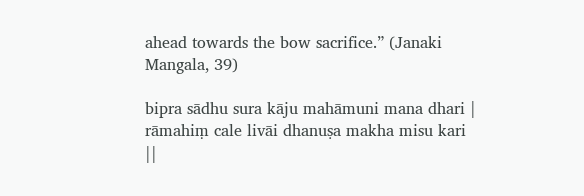ahead towards the bow sacrifice.” (Janaki Mangala, 39)

bipra sādhu sura kāju mahāmuni mana dhari |
rāmahiṃ cale livāi dhanuṣa makha misu kari ||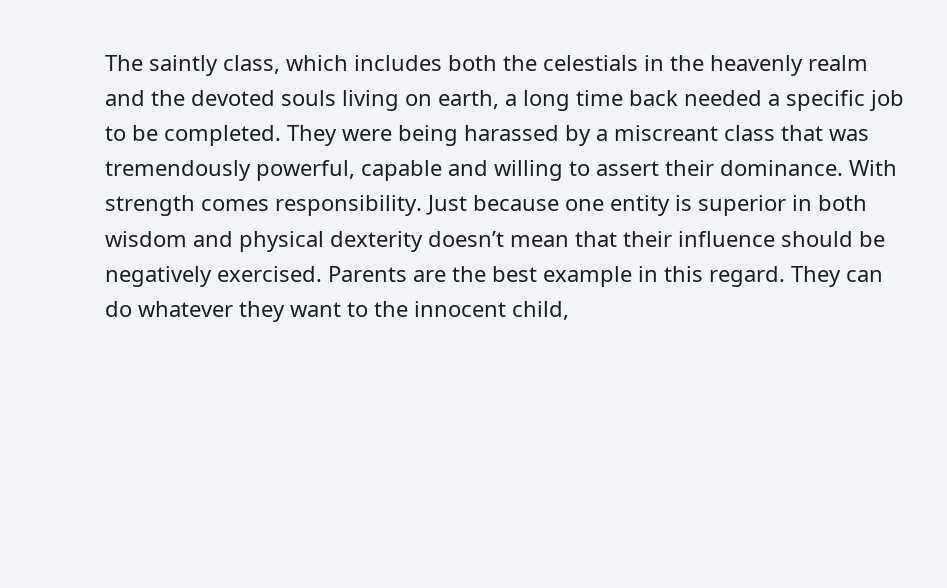The saintly class, which includes both the celestials in the heavenly realm and the devoted souls living on earth, a long time back needed a specific job to be completed. They were being harassed by a miscreant class that was tremendously powerful, capable and willing to assert their dominance. With strength comes responsibility. Just because one entity is superior in both wisdom and physical dexterity doesn’t mean that their influence should be negatively exercised. Parents are the best example in this regard. They can do whatever they want to the innocent child,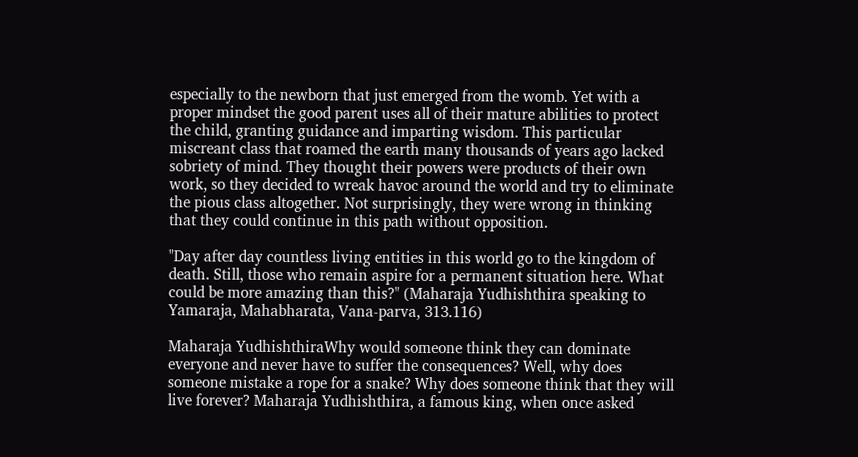especially to the newborn that just emerged from the womb. Yet with a proper mindset the good parent uses all of their mature abilities to protect the child, granting guidance and imparting wisdom. This particular miscreant class that roamed the earth many thousands of years ago lacked sobriety of mind. They thought their powers were products of their own work, so they decided to wreak havoc around the world and try to eliminate the pious class altogether. Not surprisingly, they were wrong in thinking that they could continue in this path without opposition.

"Day after day countless living entities in this world go to the kingdom of death. Still, those who remain aspire for a permanent situation here. What could be more amazing than this?" (Maharaja Yudhishthira speaking to Yamaraja, Mahabharata, Vana-parva, 313.116)

Maharaja YudhishthiraWhy would someone think they can dominate everyone and never have to suffer the consequences? Well, why does someone mistake a rope for a snake? Why does someone think that they will live forever? Maharaja Yudhishthira, a famous king, when once asked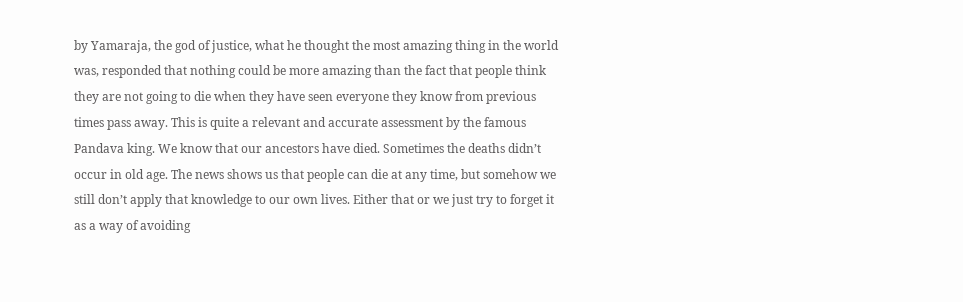by Yamaraja, the god of justice, what he thought the most amazing thing in the world was, responded that nothing could be more amazing than the fact that people think they are not going to die when they have seen everyone they know from previous times pass away. This is quite a relevant and accurate assessment by the famous Pandava king. We know that our ancestors have died. Sometimes the deaths didn’t occur in old age. The news shows us that people can die at any time, but somehow we still don’t apply that knowledge to our own lives. Either that or we just try to forget it as a way of avoiding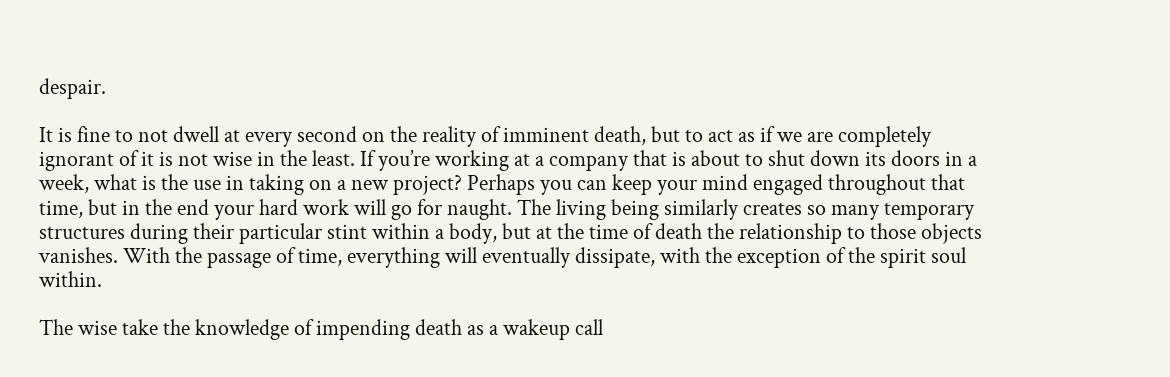despair.

It is fine to not dwell at every second on the reality of imminent death, but to act as if we are completely ignorant of it is not wise in the least. If you’re working at a company that is about to shut down its doors in a week, what is the use in taking on a new project? Perhaps you can keep your mind engaged throughout that time, but in the end your hard work will go for naught. The living being similarly creates so many temporary structures during their particular stint within a body, but at the time of death the relationship to those objects vanishes. With the passage of time, everything will eventually dissipate, with the exception of the spirit soul within.

The wise take the knowledge of impending death as a wakeup call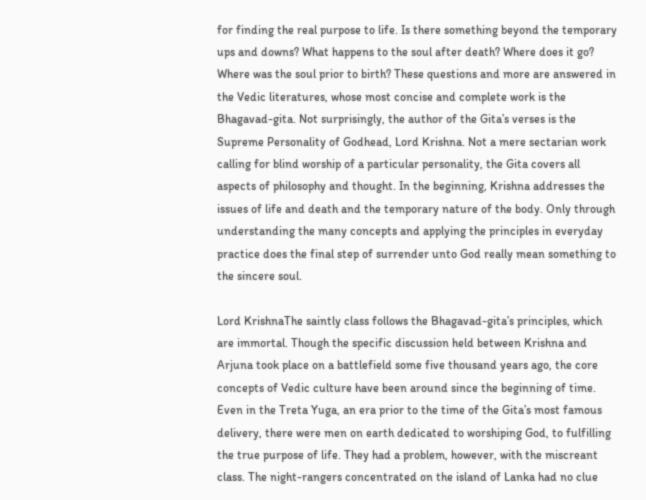for finding the real purpose to life. Is there something beyond the temporary ups and downs? What happens to the soul after death? Where does it go? Where was the soul prior to birth? These questions and more are answered in the Vedic literatures, whose most concise and complete work is the Bhagavad-gita. Not surprisingly, the author of the Gita’s verses is the Supreme Personality of Godhead, Lord Krishna. Not a mere sectarian work calling for blind worship of a particular personality, the Gita covers all aspects of philosophy and thought. In the beginning, Krishna addresses the issues of life and death and the temporary nature of the body. Only through understanding the many concepts and applying the principles in everyday practice does the final step of surrender unto God really mean something to the sincere soul.

Lord KrishnaThe saintly class follows the Bhagavad-gita’s principles, which are immortal. Though the specific discussion held between Krishna and Arjuna took place on a battlefield some five thousand years ago, the core concepts of Vedic culture have been around since the beginning of time. Even in the Treta Yuga, an era prior to the time of the Gita’s most famous delivery, there were men on earth dedicated to worshiping God, to fulfilling the true purpose of life. They had a problem, however, with the miscreant class. The night-rangers concentrated on the island of Lanka had no clue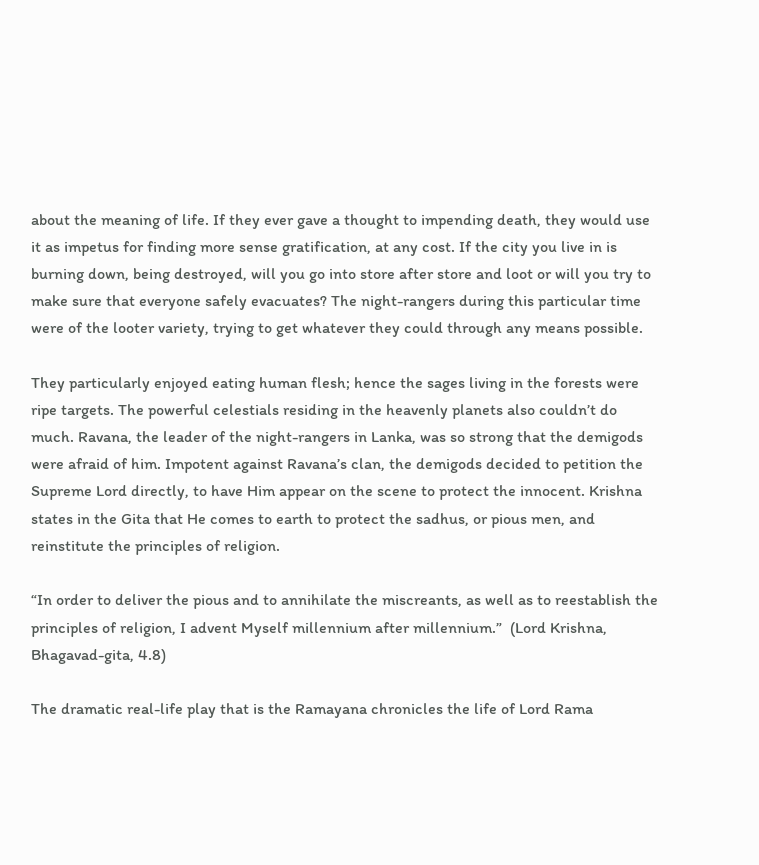about the meaning of life. If they ever gave a thought to impending death, they would use it as impetus for finding more sense gratification, at any cost. If the city you live in is burning down, being destroyed, will you go into store after store and loot or will you try to make sure that everyone safely evacuates? The night-rangers during this particular time were of the looter variety, trying to get whatever they could through any means possible.

They particularly enjoyed eating human flesh; hence the sages living in the forests were ripe targets. The powerful celestials residing in the heavenly planets also couldn’t do much. Ravana, the leader of the night-rangers in Lanka, was so strong that the demigods were afraid of him. Impotent against Ravana’s clan, the demigods decided to petition the Supreme Lord directly, to have Him appear on the scene to protect the innocent. Krishna states in the Gita that He comes to earth to protect the sadhus, or pious men, and reinstitute the principles of religion.

“In order to deliver the pious and to annihilate the miscreants, as well as to reestablish the principles of religion, I advent Myself millennium after millennium.”  (Lord Krishna, Bhagavad-gita, 4.8)

The dramatic real-life play that is the Ramayana chronicles the life of Lord Rama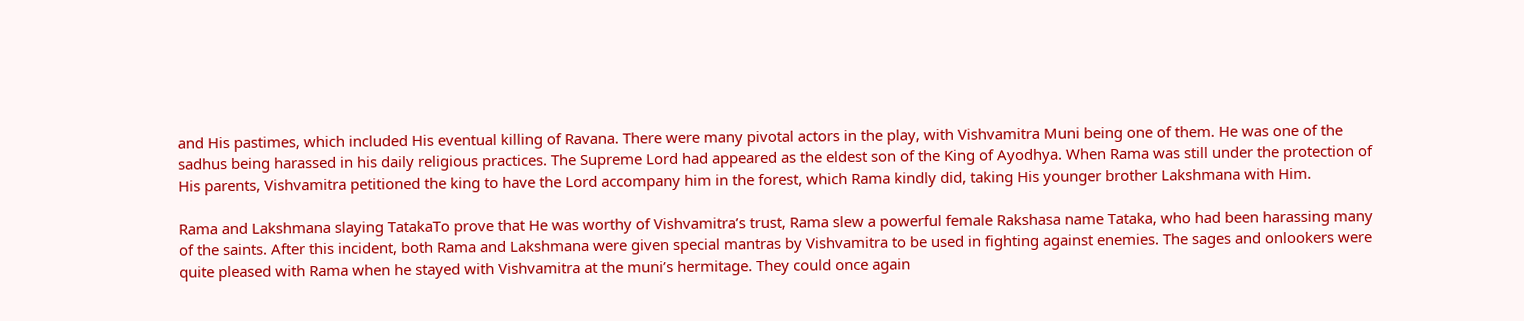and His pastimes, which included His eventual killing of Ravana. There were many pivotal actors in the play, with Vishvamitra Muni being one of them. He was one of the sadhus being harassed in his daily religious practices. The Supreme Lord had appeared as the eldest son of the King of Ayodhya. When Rama was still under the protection of His parents, Vishvamitra petitioned the king to have the Lord accompany him in the forest, which Rama kindly did, taking His younger brother Lakshmana with Him.

Rama and Lakshmana slaying TatakaTo prove that He was worthy of Vishvamitra’s trust, Rama slew a powerful female Rakshasa name Tataka, who had been harassing many of the saints. After this incident, both Rama and Lakshmana were given special mantras by Vishvamitra to be used in fighting against enemies. The sages and onlookers were quite pleased with Rama when he stayed with Vishvamitra at the muni’s hermitage. They could once again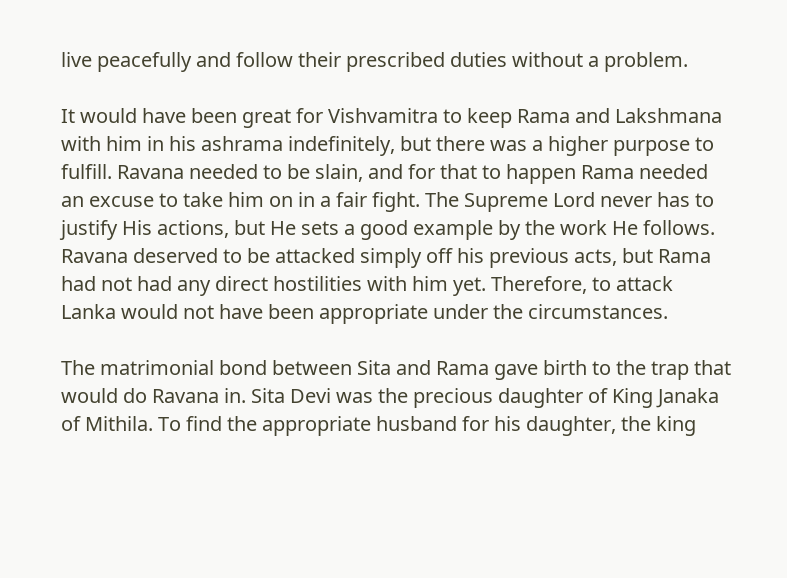live peacefully and follow their prescribed duties without a problem.

It would have been great for Vishvamitra to keep Rama and Lakshmana with him in his ashrama indefinitely, but there was a higher purpose to fulfill. Ravana needed to be slain, and for that to happen Rama needed an excuse to take him on in a fair fight. The Supreme Lord never has to justify His actions, but He sets a good example by the work He follows. Ravana deserved to be attacked simply off his previous acts, but Rama had not had any direct hostilities with him yet. Therefore, to attack Lanka would not have been appropriate under the circumstances.

The matrimonial bond between Sita and Rama gave birth to the trap that would do Ravana in. Sita Devi was the precious daughter of King Janaka of Mithila. To find the appropriate husband for his daughter, the king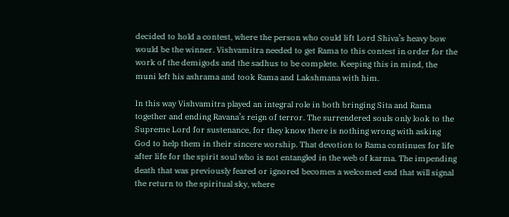decided to hold a contest, where the person who could lift Lord Shiva’s heavy bow would be the winner. Vishvamitra needed to get Rama to this contest in order for the work of the demigods and the sadhus to be complete. Keeping this in mind, the muni left his ashrama and took Rama and Lakshmana with him.

In this way Vishvamitra played an integral role in both bringing Sita and Rama together and ending Ravana’s reign of terror. The surrendered souls only look to the Supreme Lord for sustenance, for they know there is nothing wrong with asking God to help them in their sincere worship. That devotion to Rama continues for life after life for the spirit soul who is not entangled in the web of karma. The impending death that was previously feared or ignored becomes a welcomed end that will signal the return to the spiritual sky, where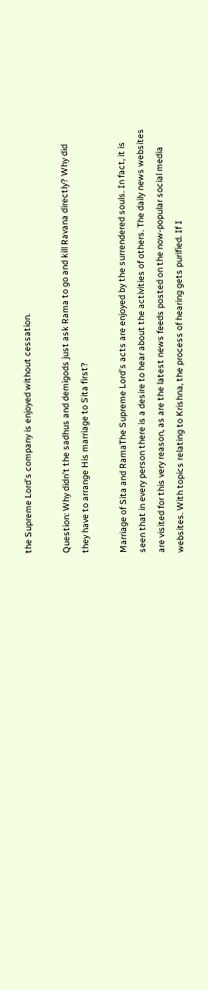the Supreme Lord’s company is enjoyed without cessation.

Question: Why didn’t the sadhus and demigods just ask Rama to go and kill Ravana directly? Why did they have to arrange His marriage to Sita first?

Marriage of Sita and RamaThe Supreme Lord’s acts are enjoyed by the surrendered souls. In fact, it is seen that in every person there is a desire to hear about the activities of others. The daily news websites are visited for this very reason, as are the latest news feeds posted on the now-popular social media websites. With topics relating to Krishna, the process of hearing gets purified. If I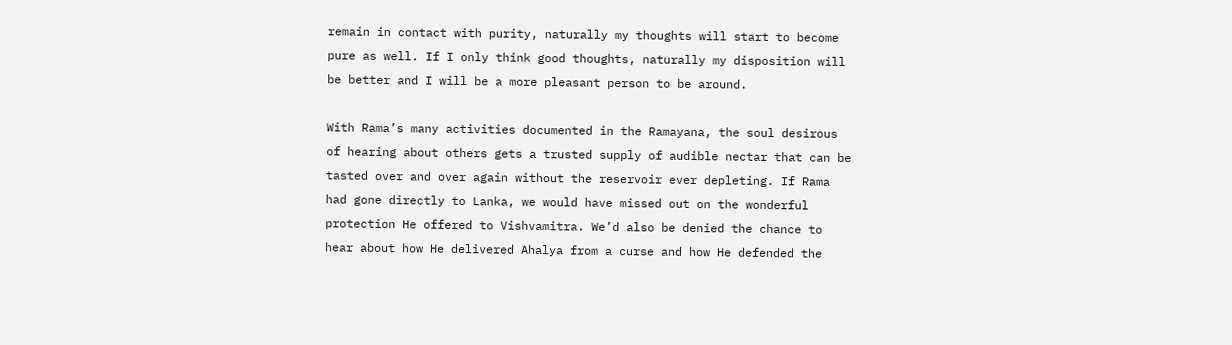remain in contact with purity, naturally my thoughts will start to become pure as well. If I only think good thoughts, naturally my disposition will be better and I will be a more pleasant person to be around.

With Rama’s many activities documented in the Ramayana, the soul desirous of hearing about others gets a trusted supply of audible nectar that can be tasted over and over again without the reservoir ever depleting. If Rama had gone directly to Lanka, we would have missed out on the wonderful protection He offered to Vishvamitra. We’d also be denied the chance to hear about how He delivered Ahalya from a curse and how He defended the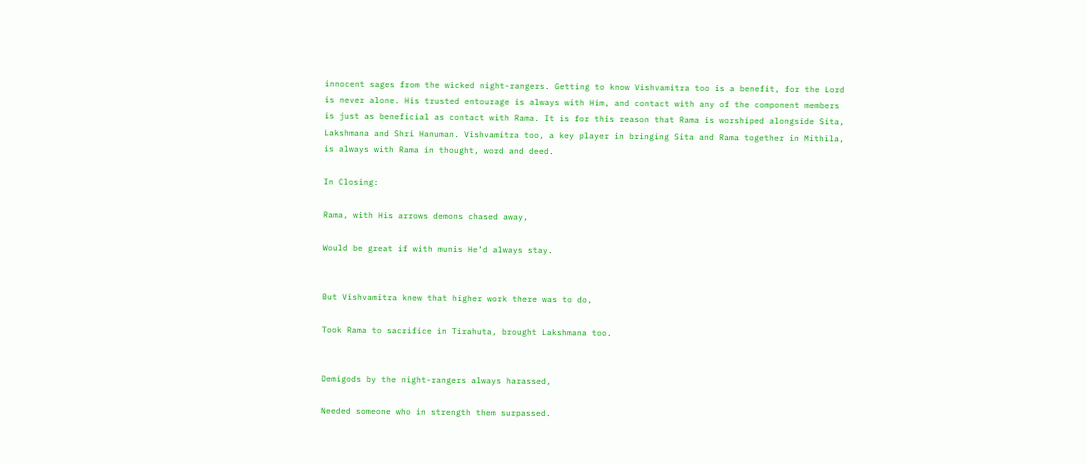innocent sages from the wicked night-rangers. Getting to know Vishvamitra too is a benefit, for the Lord is never alone. His trusted entourage is always with Him, and contact with any of the component members is just as beneficial as contact with Rama. It is for this reason that Rama is worshiped alongside Sita, Lakshmana and Shri Hanuman. Vishvamitra too, a key player in bringing Sita and Rama together in Mithila, is always with Rama in thought, word and deed.

In Closing:

Rama, with His arrows demons chased away,

Would be great if with munis He’d always stay.


But Vishvamitra knew that higher work there was to do,

Took Rama to sacrifice in Tirahuta, brought Lakshmana too.


Demigods by the night-rangers always harassed,

Needed someone who in strength them surpassed.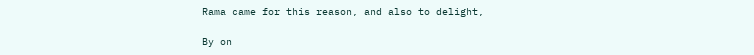Rama came for this reason, and also to delight,

By on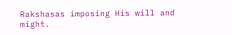Rakshasas imposing His will and might.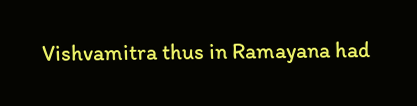Vishvamitra thus in Ramayana had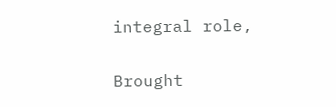integral role,

Brought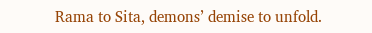Rama to Sita, demons’ demise to unfold.